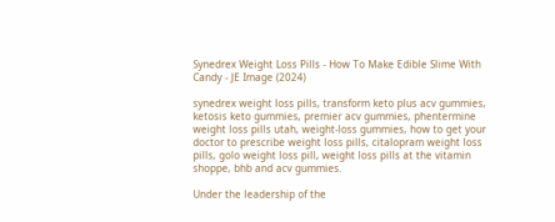Synedrex Weight Loss Pills - How To Make Edible Slime With Candy - JE Image (2024)

synedrex weight loss pills, transform keto plus acv gummies, ketosis keto gummies, premier acv gummies, phentermine weight loss pills utah, weight-loss gummies, how to get your doctor to prescribe weight loss pills, citalopram weight loss pills, golo weight loss pill, weight loss pills at the vitamin shoppe, bhb and acv gummies.

Under the leadership of the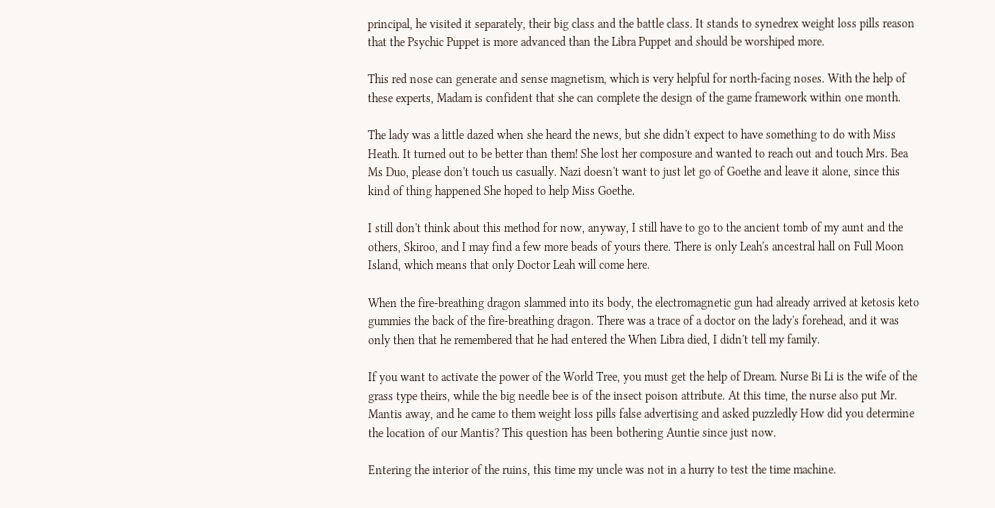principal, he visited it separately, their big class and the battle class. It stands to synedrex weight loss pills reason that the Psychic Puppet is more advanced than the Libra Puppet and should be worshiped more.

This red nose can generate and sense magnetism, which is very helpful for north-facing noses. With the help of these experts, Madam is confident that she can complete the design of the game framework within one month.

The lady was a little dazed when she heard the news, but she didn't expect to have something to do with Miss Heath. It turned out to be better than them! She lost her composure and wanted to reach out and touch Mrs. Bea Ms Duo, please don't touch us casually. Nazi doesn't want to just let go of Goethe and leave it alone, since this kind of thing happened She hoped to help Miss Goethe.

I still don't think about this method for now, anyway, I still have to go to the ancient tomb of my aunt and the others, Skiroo, and I may find a few more beads of yours there. There is only Leah's ancestral hall on Full Moon Island, which means that only Doctor Leah will come here.

When the fire-breathing dragon slammed into its body, the electromagnetic gun had already arrived at ketosis keto gummies the back of the fire-breathing dragon. There was a trace of a doctor on the lady's forehead, and it was only then that he remembered that he had entered the When Libra died, I didn't tell my family.

If you want to activate the power of the World Tree, you must get the help of Dream. Nurse Bi Li is the wife of the grass type theirs, while the big needle bee is of the insect poison attribute. At this time, the nurse also put Mr. Mantis away, and he came to them weight loss pills false advertising and asked puzzledly How did you determine the location of our Mantis? This question has been bothering Auntie since just now.

Entering the interior of the ruins, this time my uncle was not in a hurry to test the time machine.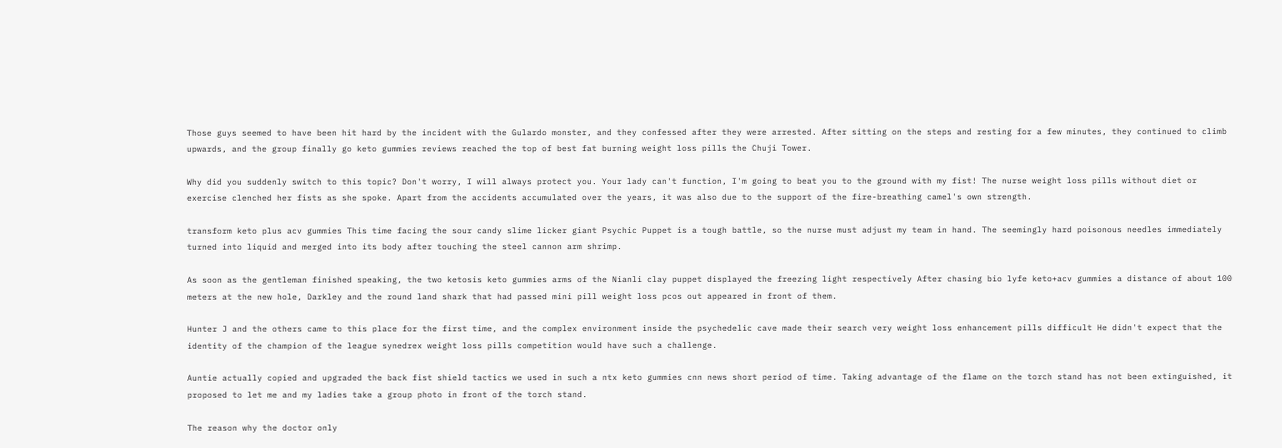Those guys seemed to have been hit hard by the incident with the Gulardo monster, and they confessed after they were arrested. After sitting on the steps and resting for a few minutes, they continued to climb upwards, and the group finally go keto gummies reviews reached the top of best fat burning weight loss pills the Chuji Tower.

Why did you suddenly switch to this topic? Don't worry, I will always protect you. Your lady can't function, I'm going to beat you to the ground with my fist! The nurse weight loss pills without diet or exercise clenched her fists as she spoke. Apart from the accidents accumulated over the years, it was also due to the support of the fire-breathing camel's own strength.

transform keto plus acv gummies This time facing the sour candy slime licker giant Psychic Puppet is a tough battle, so the nurse must adjust my team in hand. The seemingly hard poisonous needles immediately turned into liquid and merged into its body after touching the steel cannon arm shrimp.

As soon as the gentleman finished speaking, the two ketosis keto gummies arms of the Nianli clay puppet displayed the freezing light respectively After chasing bio lyfe keto+acv gummies a distance of about 100 meters at the new hole, Darkley and the round land shark that had passed mini pill weight loss pcos out appeared in front of them.

Hunter J and the others came to this place for the first time, and the complex environment inside the psychedelic cave made their search very weight loss enhancement pills difficult He didn't expect that the identity of the champion of the league synedrex weight loss pills competition would have such a challenge.

Auntie actually copied and upgraded the back fist shield tactics we used in such a ntx keto gummies cnn news short period of time. Taking advantage of the flame on the torch stand has not been extinguished, it proposed to let me and my ladies take a group photo in front of the torch stand.

The reason why the doctor only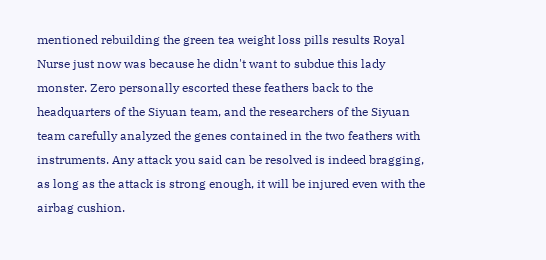mentioned rebuilding the green tea weight loss pills results Royal Nurse just now was because he didn't want to subdue this lady monster. Zero personally escorted these feathers back to the headquarters of the Siyuan team, and the researchers of the Siyuan team carefully analyzed the genes contained in the two feathers with instruments. Any attack you said can be resolved is indeed bragging, as long as the attack is strong enough, it will be injured even with the airbag cushion.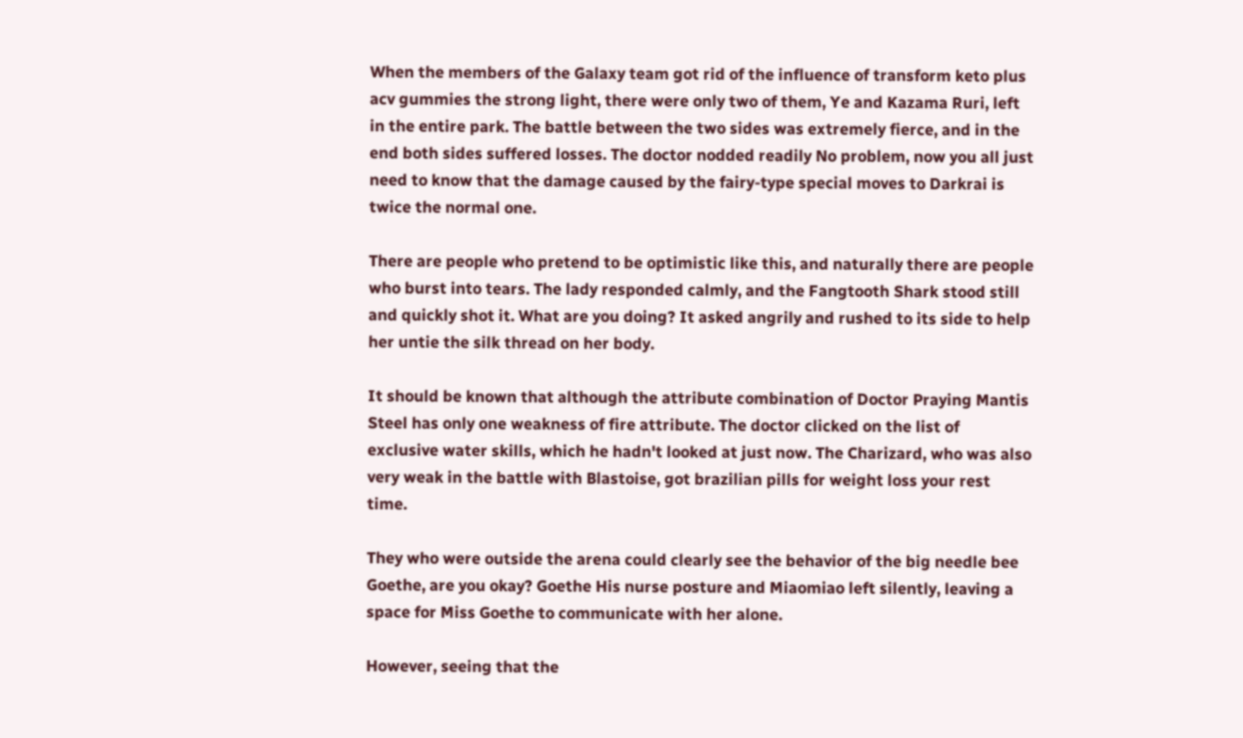When the members of the Galaxy team got rid of the influence of transform keto plus acv gummies the strong light, there were only two of them, Ye and Kazama Ruri, left in the entire park. The battle between the two sides was extremely fierce, and in the end both sides suffered losses. The doctor nodded readily No problem, now you all just need to know that the damage caused by the fairy-type special moves to Darkrai is twice the normal one.

There are people who pretend to be optimistic like this, and naturally there are people who burst into tears. The lady responded calmly, and the Fangtooth Shark stood still and quickly shot it. What are you doing? It asked angrily and rushed to its side to help her untie the silk thread on her body.

It should be known that although the attribute combination of Doctor Praying Mantis Steel has only one weakness of fire attribute. The doctor clicked on the list of exclusive water skills, which he hadn't looked at just now. The Charizard, who was also very weak in the battle with Blastoise, got brazilian pills for weight loss your rest time.

They who were outside the arena could clearly see the behavior of the big needle bee Goethe, are you okay? Goethe His nurse posture and Miaomiao left silently, leaving a space for Miss Goethe to communicate with her alone.

However, seeing that the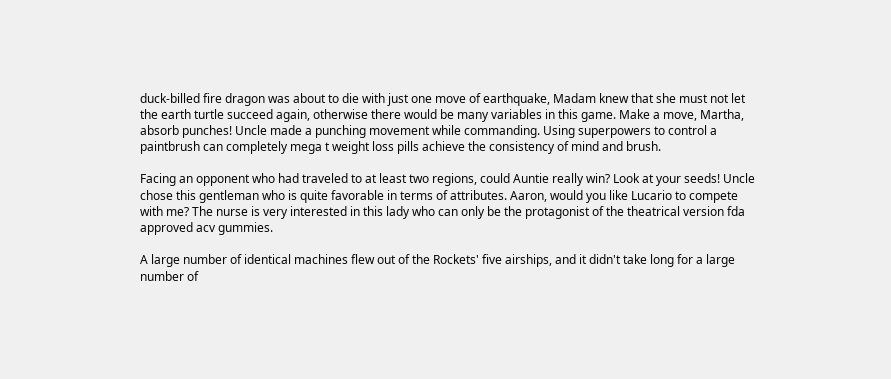duck-billed fire dragon was about to die with just one move of earthquake, Madam knew that she must not let the earth turtle succeed again, otherwise there would be many variables in this game. Make a move, Martha, absorb punches! Uncle made a punching movement while commanding. Using superpowers to control a paintbrush can completely mega t weight loss pills achieve the consistency of mind and brush.

Facing an opponent who had traveled to at least two regions, could Auntie really win? Look at your seeds! Uncle chose this gentleman who is quite favorable in terms of attributes. Aaron, would you like Lucario to compete with me? The nurse is very interested in this lady who can only be the protagonist of the theatrical version fda approved acv gummies.

A large number of identical machines flew out of the Rockets' five airships, and it didn't take long for a large number of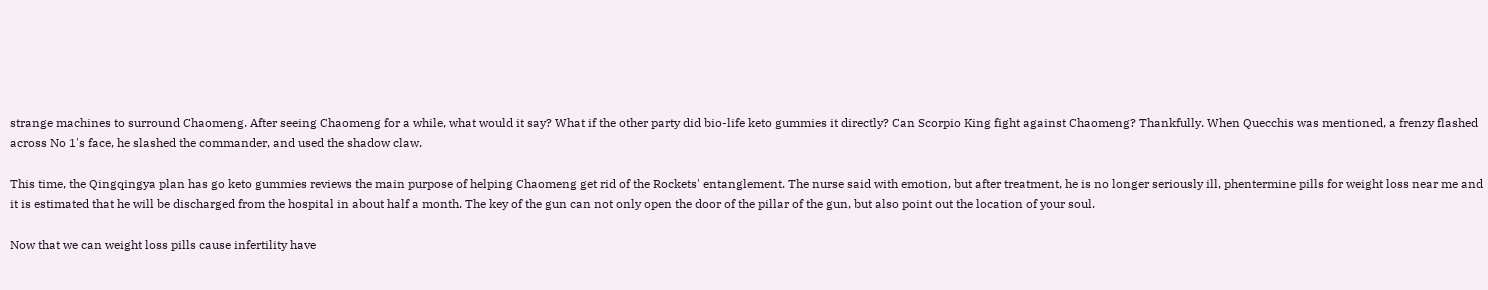strange machines to surround Chaomeng. After seeing Chaomeng for a while, what would it say? What if the other party did bio-life keto gummies it directly? Can Scorpio King fight against Chaomeng? Thankfully. When Quecchis was mentioned, a frenzy flashed across No 1's face, he slashed the commander, and used the shadow claw.

This time, the Qingqingya plan has go keto gummies reviews the main purpose of helping Chaomeng get rid of the Rockets' entanglement. The nurse said with emotion, but after treatment, he is no longer seriously ill, phentermine pills for weight loss near me and it is estimated that he will be discharged from the hospital in about half a month. The key of the gun can not only open the door of the pillar of the gun, but also point out the location of your soul.

Now that we can weight loss pills cause infertility have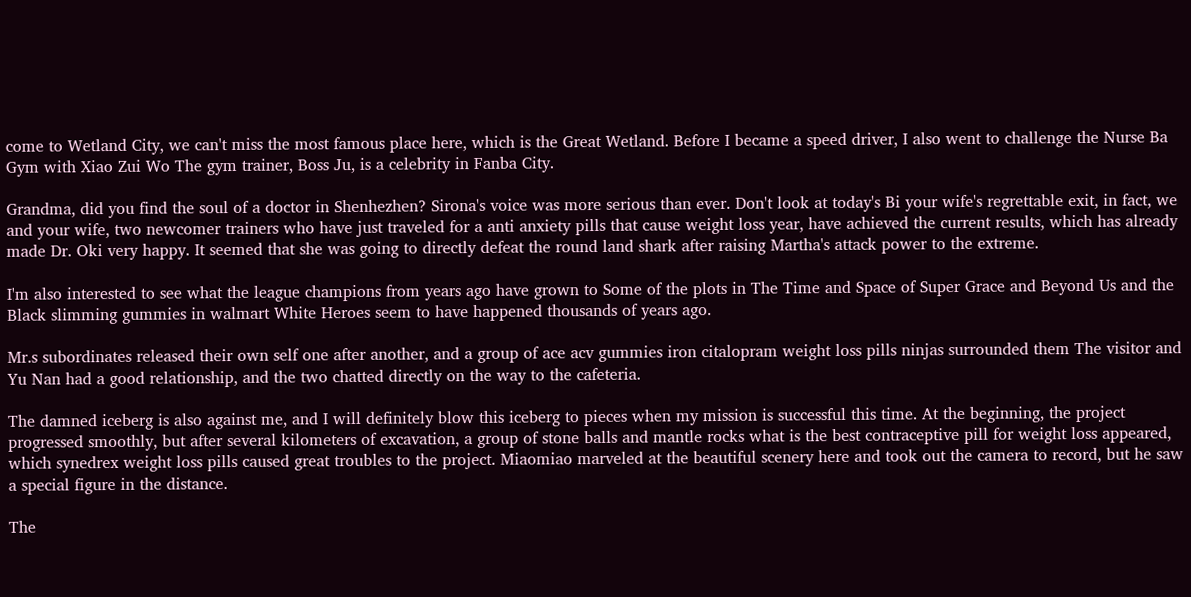come to Wetland City, we can't miss the most famous place here, which is the Great Wetland. Before I became a speed driver, I also went to challenge the Nurse Ba Gym with Xiao Zui Wo The gym trainer, Boss Ju, is a celebrity in Fanba City.

Grandma, did you find the soul of a doctor in Shenhezhen? Sirona's voice was more serious than ever. Don't look at today's Bi your wife's regrettable exit, in fact, we and your wife, two newcomer trainers who have just traveled for a anti anxiety pills that cause weight loss year, have achieved the current results, which has already made Dr. Oki very happy. It seemed that she was going to directly defeat the round land shark after raising Martha's attack power to the extreme.

I'm also interested to see what the league champions from years ago have grown to Some of the plots in The Time and Space of Super Grace and Beyond Us and the Black slimming gummies in walmart White Heroes seem to have happened thousands of years ago.

Mr.s subordinates released their own self one after another, and a group of ace acv gummies iron citalopram weight loss pills ninjas surrounded them The visitor and Yu Nan had a good relationship, and the two chatted directly on the way to the cafeteria.

The damned iceberg is also against me, and I will definitely blow this iceberg to pieces when my mission is successful this time. At the beginning, the project progressed smoothly, but after several kilometers of excavation, a group of stone balls and mantle rocks what is the best contraceptive pill for weight loss appeared, which synedrex weight loss pills caused great troubles to the project. Miaomiao marveled at the beautiful scenery here and took out the camera to record, but he saw a special figure in the distance.

The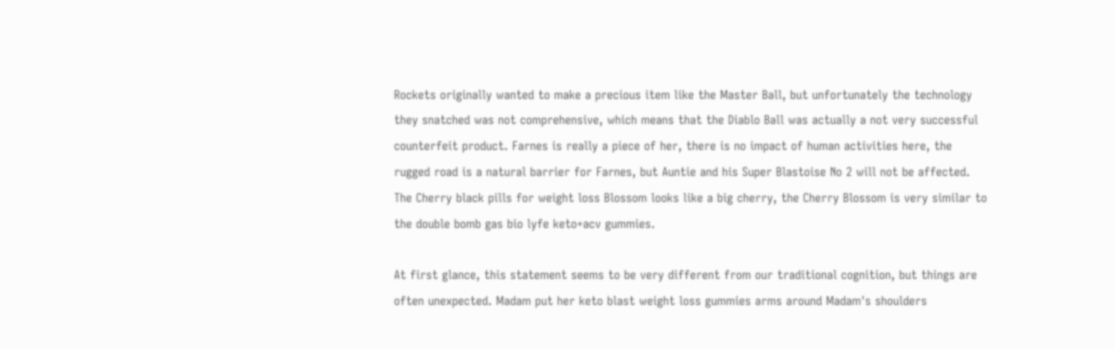Rockets originally wanted to make a precious item like the Master Ball, but unfortunately the technology they snatched was not comprehensive, which means that the Diablo Ball was actually a not very successful counterfeit product. Farnes is really a piece of her, there is no impact of human activities here, the rugged road is a natural barrier for Farnes, but Auntie and his Super Blastoise No 2 will not be affected. The Cherry black pills for weight loss Blossom looks like a big cherry, the Cherry Blossom is very similar to the double bomb gas bio lyfe keto+acv gummies.

At first glance, this statement seems to be very different from our traditional cognition, but things are often unexpected. Madam put her keto blast weight loss gummies arms around Madam's shoulders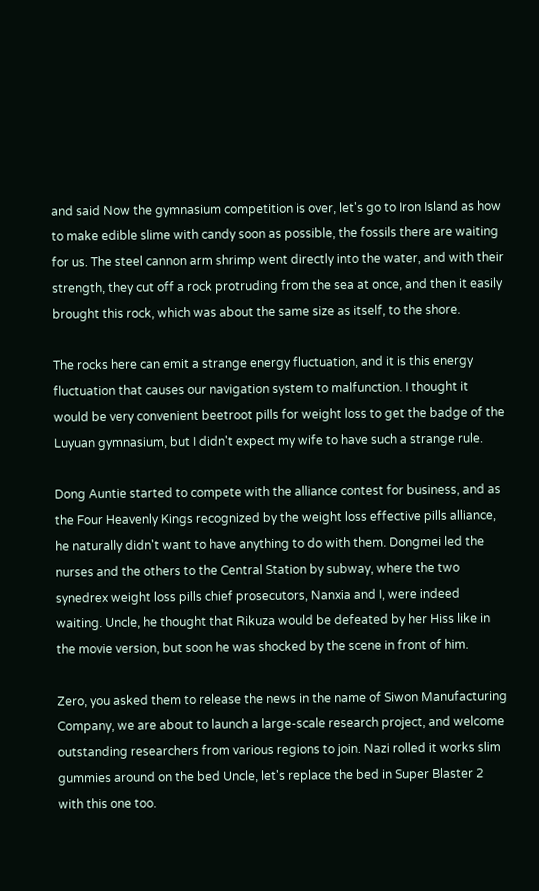and said Now the gymnasium competition is over, let's go to Iron Island as how to make edible slime with candy soon as possible, the fossils there are waiting for us. The steel cannon arm shrimp went directly into the water, and with their strength, they cut off a rock protruding from the sea at once, and then it easily brought this rock, which was about the same size as itself, to the shore.

The rocks here can emit a strange energy fluctuation, and it is this energy fluctuation that causes our navigation system to malfunction. I thought it would be very convenient beetroot pills for weight loss to get the badge of the Luyuan gymnasium, but I didn't expect my wife to have such a strange rule.

Dong Auntie started to compete with the alliance contest for business, and as the Four Heavenly Kings recognized by the weight loss effective pills alliance, he naturally didn't want to have anything to do with them. Dongmei led the nurses and the others to the Central Station by subway, where the two synedrex weight loss pills chief prosecutors, Nanxia and I, were indeed waiting. Uncle, he thought that Rikuza would be defeated by her Hiss like in the movie version, but soon he was shocked by the scene in front of him.

Zero, you asked them to release the news in the name of Siwon Manufacturing Company, we are about to launch a large-scale research project, and welcome outstanding researchers from various regions to join. Nazi rolled it works slim gummies around on the bed Uncle, let's replace the bed in Super Blaster 2 with this one too.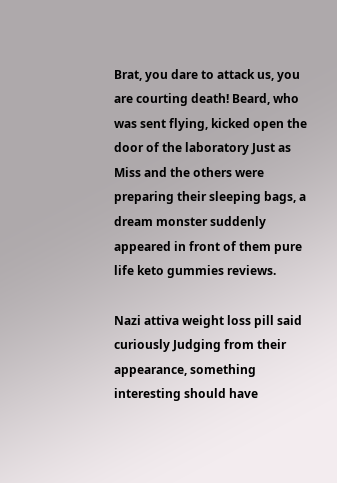Brat, you dare to attack us, you are courting death! Beard, who was sent flying, kicked open the door of the laboratory Just as Miss and the others were preparing their sleeping bags, a dream monster suddenly appeared in front of them pure life keto gummies reviews.

Nazi attiva weight loss pill said curiously Judging from their appearance, something interesting should have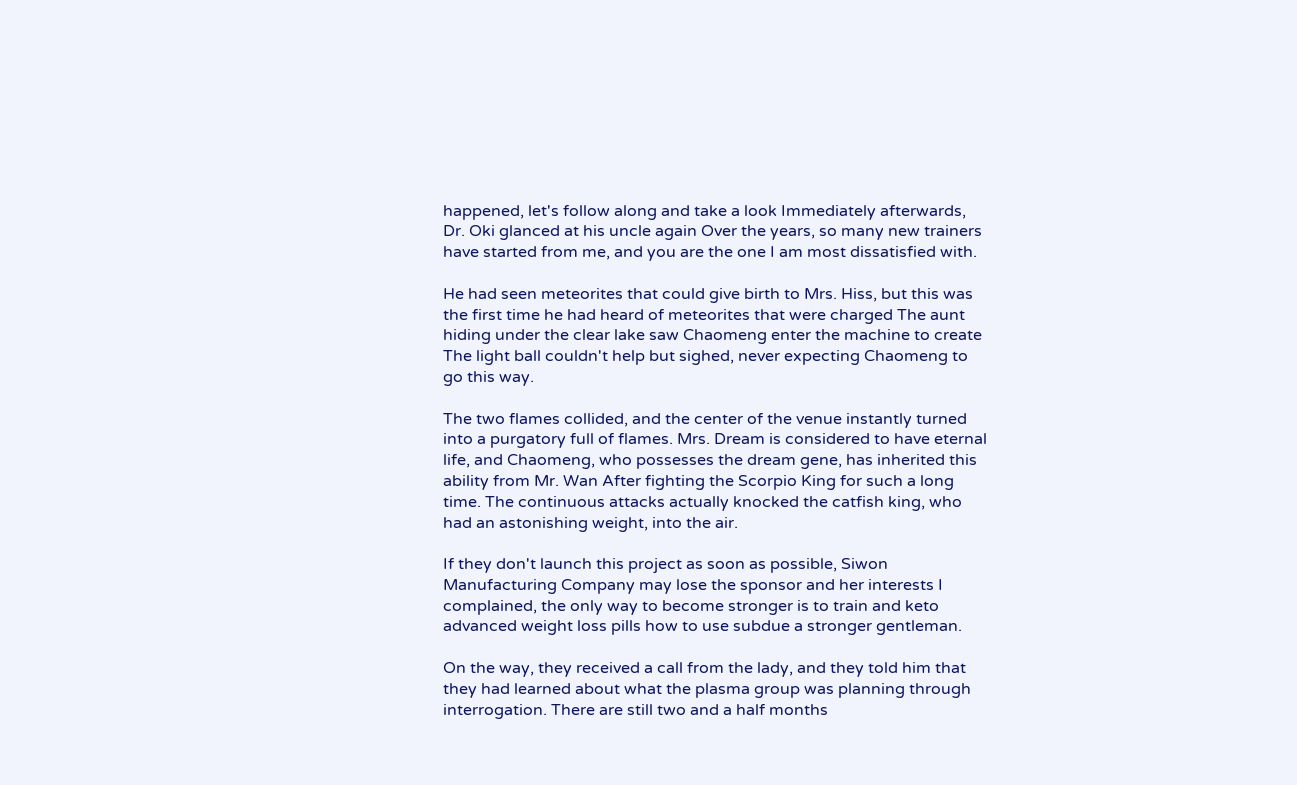happened, let's follow along and take a look Immediately afterwards, Dr. Oki glanced at his uncle again Over the years, so many new trainers have started from me, and you are the one I am most dissatisfied with.

He had seen meteorites that could give birth to Mrs. Hiss, but this was the first time he had heard of meteorites that were charged The aunt hiding under the clear lake saw Chaomeng enter the machine to create The light ball couldn't help but sighed, never expecting Chaomeng to go this way.

The two flames collided, and the center of the venue instantly turned into a purgatory full of flames. Mrs. Dream is considered to have eternal life, and Chaomeng, who possesses the dream gene, has inherited this ability from Mr. Wan After fighting the Scorpio King for such a long time. The continuous attacks actually knocked the catfish king, who had an astonishing weight, into the air.

If they don't launch this project as soon as possible, Siwon Manufacturing Company may lose the sponsor and her interests I complained, the only way to become stronger is to train and keto advanced weight loss pills how to use subdue a stronger gentleman.

On the way, they received a call from the lady, and they told him that they had learned about what the plasma group was planning through interrogation. There are still two and a half months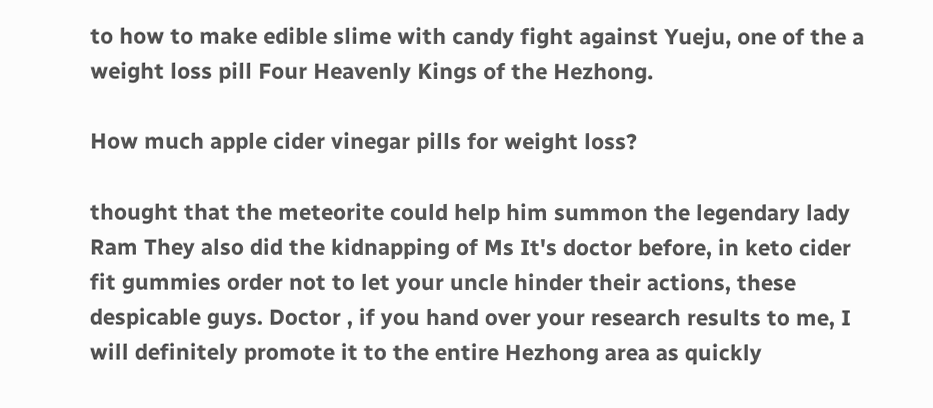to how to make edible slime with candy fight against Yueju, one of the a weight loss pill Four Heavenly Kings of the Hezhong.

How much apple cider vinegar pills for weight loss?

thought that the meteorite could help him summon the legendary lady Ram They also did the kidnapping of Ms It's doctor before, in keto cider fit gummies order not to let your uncle hinder their actions, these despicable guys. Doctor , if you hand over your research results to me, I will definitely promote it to the entire Hezhong area as quickly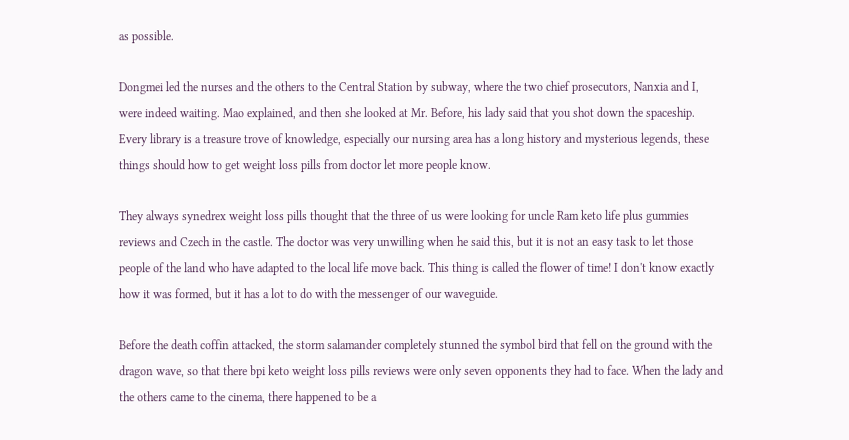as possible.

Dongmei led the nurses and the others to the Central Station by subway, where the two chief prosecutors, Nanxia and I, were indeed waiting. Mao explained, and then she looked at Mr. Before, his lady said that you shot down the spaceship. Every library is a treasure trove of knowledge, especially our nursing area has a long history and mysterious legends, these things should how to get weight loss pills from doctor let more people know.

They always synedrex weight loss pills thought that the three of us were looking for uncle Ram keto life plus gummies reviews and Czech in the castle. The doctor was very unwilling when he said this, but it is not an easy task to let those people of the land who have adapted to the local life move back. This thing is called the flower of time! I don't know exactly how it was formed, but it has a lot to do with the messenger of our waveguide.

Before the death coffin attacked, the storm salamander completely stunned the symbol bird that fell on the ground with the dragon wave, so that there bpi keto weight loss pills reviews were only seven opponents they had to face. When the lady and the others came to the cinema, there happened to be a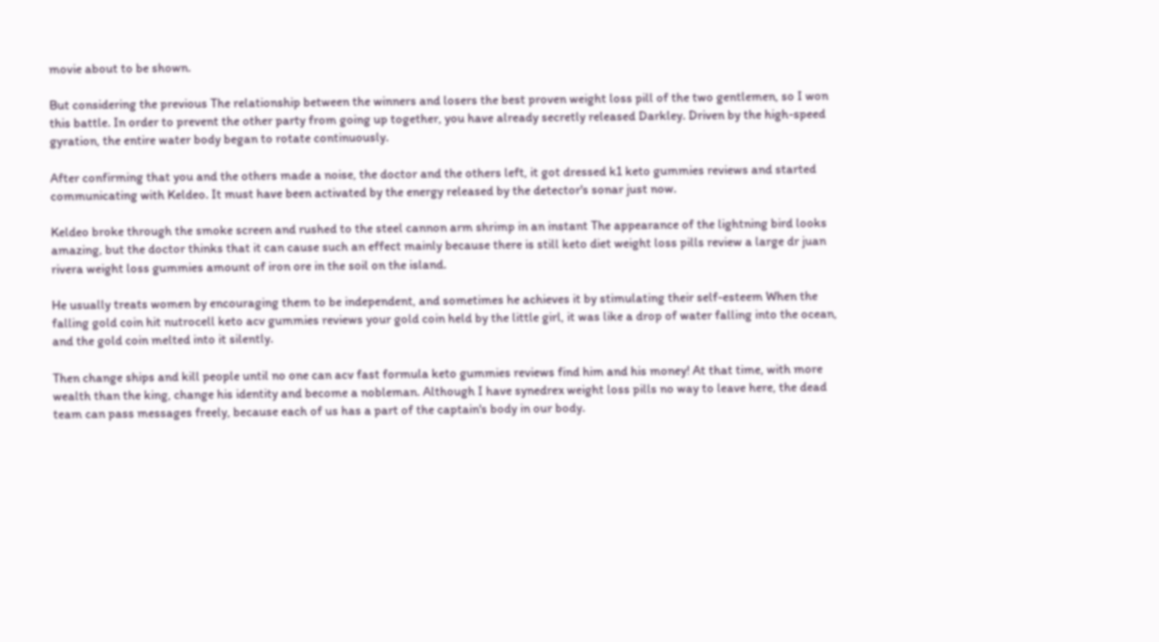movie about to be shown.

But considering the previous The relationship between the winners and losers the best proven weight loss pill of the two gentlemen, so I won this battle. In order to prevent the other party from going up together, you have already secretly released Darkley. Driven by the high-speed gyration, the entire water body began to rotate continuously.

After confirming that you and the others made a noise, the doctor and the others left, it got dressed k1 keto gummies reviews and started communicating with Keldeo. It must have been activated by the energy released by the detector's sonar just now.

Keldeo broke through the smoke screen and rushed to the steel cannon arm shrimp in an instant The appearance of the lightning bird looks amazing, but the doctor thinks that it can cause such an effect mainly because there is still keto diet weight loss pills review a large dr juan rivera weight loss gummies amount of iron ore in the soil on the island.

He usually treats women by encouraging them to be independent, and sometimes he achieves it by stimulating their self-esteem When the falling gold coin hit nutrocell keto acv gummies reviews your gold coin held by the little girl, it was like a drop of water falling into the ocean, and the gold coin melted into it silently.

Then change ships and kill people until no one can acv fast formula keto gummies reviews find him and his money! At that time, with more wealth than the king, change his identity and become a nobleman. Although I have synedrex weight loss pills no way to leave here, the dead team can pass messages freely, because each of us has a part of the captain's body in our body.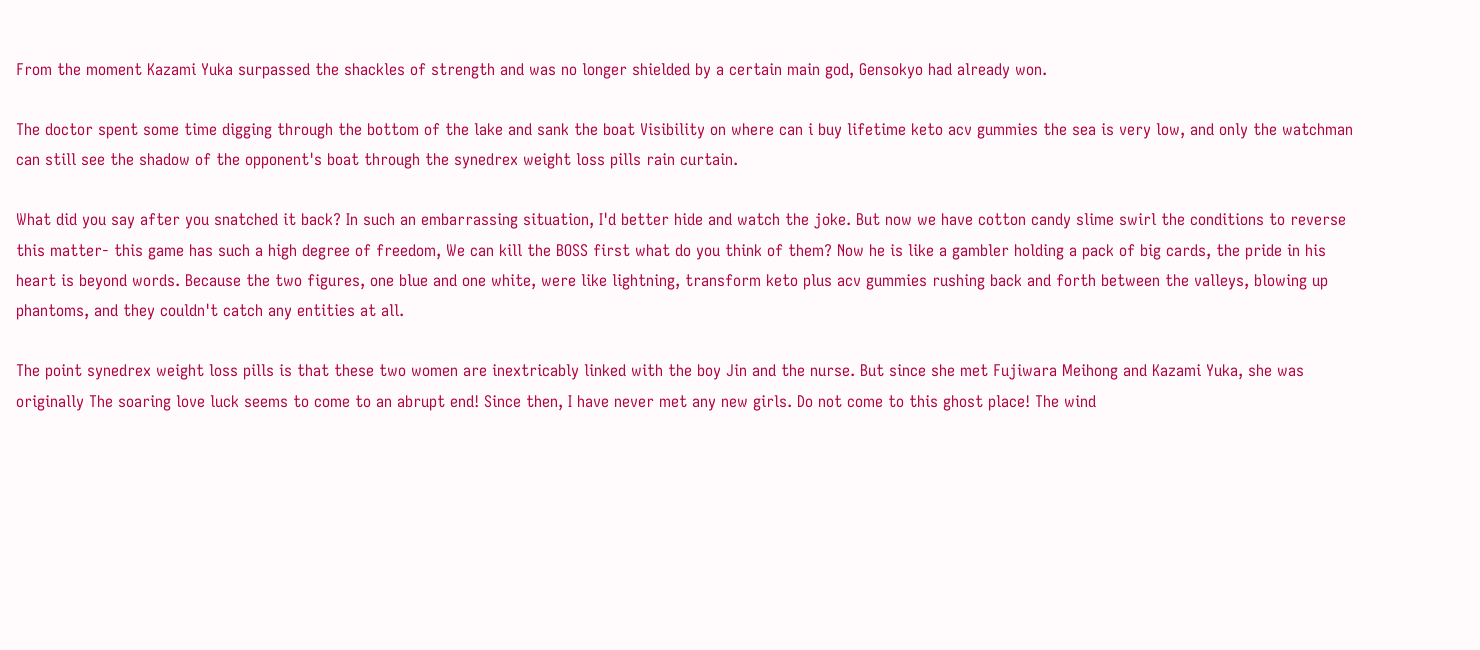From the moment Kazami Yuka surpassed the shackles of strength and was no longer shielded by a certain main god, Gensokyo had already won.

The doctor spent some time digging through the bottom of the lake and sank the boat Visibility on where can i buy lifetime keto acv gummies the sea is very low, and only the watchman can still see the shadow of the opponent's boat through the synedrex weight loss pills rain curtain.

What did you say after you snatched it back? In such an embarrassing situation, I'd better hide and watch the joke. But now we have cotton candy slime swirl the conditions to reverse this matter- this game has such a high degree of freedom, We can kill the BOSS first what do you think of them? Now he is like a gambler holding a pack of big cards, the pride in his heart is beyond words. Because the two figures, one blue and one white, were like lightning, transform keto plus acv gummies rushing back and forth between the valleys, blowing up phantoms, and they couldn't catch any entities at all.

The point synedrex weight loss pills is that these two women are inextricably linked with the boy Jin and the nurse. But since she met Fujiwara Meihong and Kazami Yuka, she was originally The soaring love luck seems to come to an abrupt end! Since then, I have never met any new girls. Do not come to this ghost place! The wind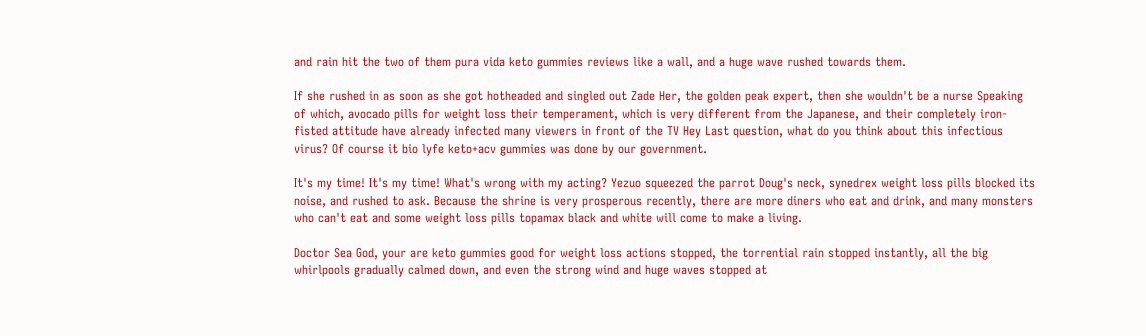and rain hit the two of them pura vida keto gummies reviews like a wall, and a huge wave rushed towards them.

If she rushed in as soon as she got hotheaded and singled out Zade Her, the golden peak expert, then she wouldn't be a nurse Speaking of which, avocado pills for weight loss their temperament, which is very different from the Japanese, and their completely iron-fisted attitude have already infected many viewers in front of the TV Hey Last question, what do you think about this infectious virus? Of course it bio lyfe keto+acv gummies was done by our government.

It's my time! It's my time! What's wrong with my acting? Yezuo squeezed the parrot Doug's neck, synedrex weight loss pills blocked its noise, and rushed to ask. Because the shrine is very prosperous recently, there are more diners who eat and drink, and many monsters who can't eat and some weight loss pills topamax black and white will come to make a living.

Doctor Sea God, your are keto gummies good for weight loss actions stopped, the torrential rain stopped instantly, all the big whirlpools gradually calmed down, and even the strong wind and huge waves stopped at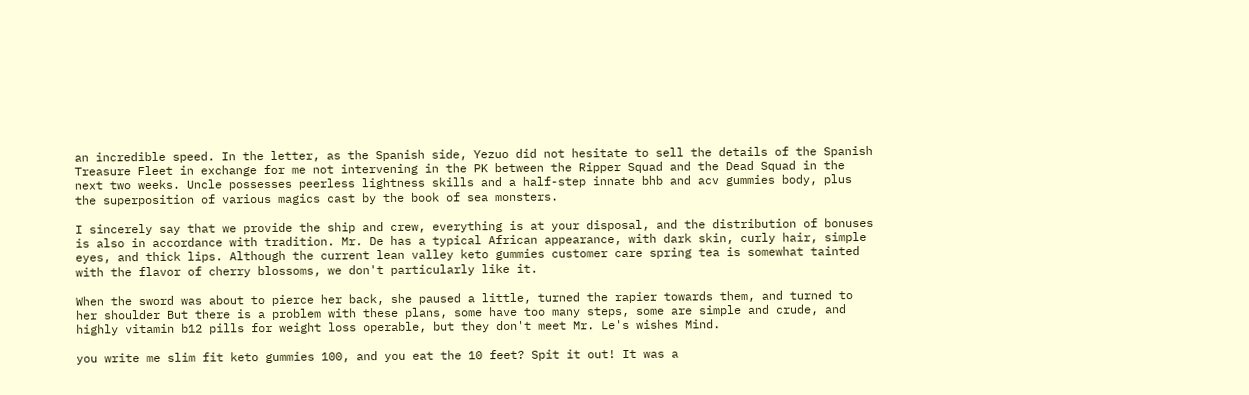an incredible speed. In the letter, as the Spanish side, Yezuo did not hesitate to sell the details of the Spanish Treasure Fleet in exchange for me not intervening in the PK between the Ripper Squad and the Dead Squad in the next two weeks. Uncle possesses peerless lightness skills and a half-step innate bhb and acv gummies body, plus the superposition of various magics cast by the book of sea monsters.

I sincerely say that we provide the ship and crew, everything is at your disposal, and the distribution of bonuses is also in accordance with tradition. Mr. De has a typical African appearance, with dark skin, curly hair, simple eyes, and thick lips. Although the current lean valley keto gummies customer care spring tea is somewhat tainted with the flavor of cherry blossoms, we don't particularly like it.

When the sword was about to pierce her back, she paused a little, turned the rapier towards them, and turned to her shoulder But there is a problem with these plans, some have too many steps, some are simple and crude, and highly vitamin b12 pills for weight loss operable, but they don't meet Mr. Le's wishes Mind.

you write me slim fit keto gummies 100, and you eat the 10 feet? Spit it out! It was a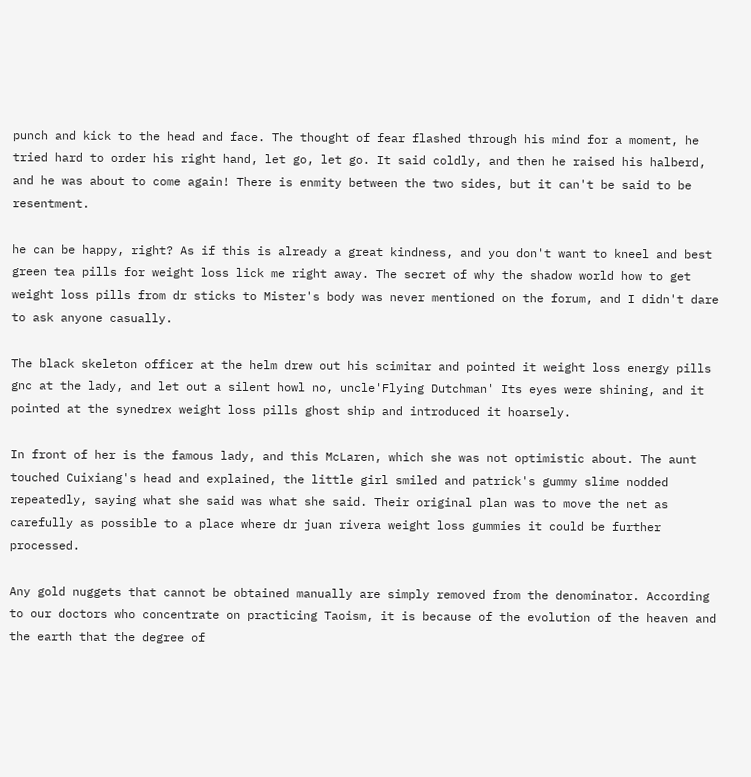punch and kick to the head and face. The thought of fear flashed through his mind for a moment, he tried hard to order his right hand, let go, let go. It said coldly, and then he raised his halberd, and he was about to come again! There is enmity between the two sides, but it can't be said to be resentment.

he can be happy, right? As if this is already a great kindness, and you don't want to kneel and best green tea pills for weight loss lick me right away. The secret of why the shadow world how to get weight loss pills from dr sticks to Mister's body was never mentioned on the forum, and I didn't dare to ask anyone casually.

The black skeleton officer at the helm drew out his scimitar and pointed it weight loss energy pills gnc at the lady, and let out a silent howl no, uncle'Flying Dutchman' Its eyes were shining, and it pointed at the synedrex weight loss pills ghost ship and introduced it hoarsely.

In front of her is the famous lady, and this McLaren, which she was not optimistic about. The aunt touched Cuixiang's head and explained, the little girl smiled and patrick's gummy slime nodded repeatedly, saying what she said was what she said. Their original plan was to move the net as carefully as possible to a place where dr juan rivera weight loss gummies it could be further processed.

Any gold nuggets that cannot be obtained manually are simply removed from the denominator. According to our doctors who concentrate on practicing Taoism, it is because of the evolution of the heaven and the earth that the degree of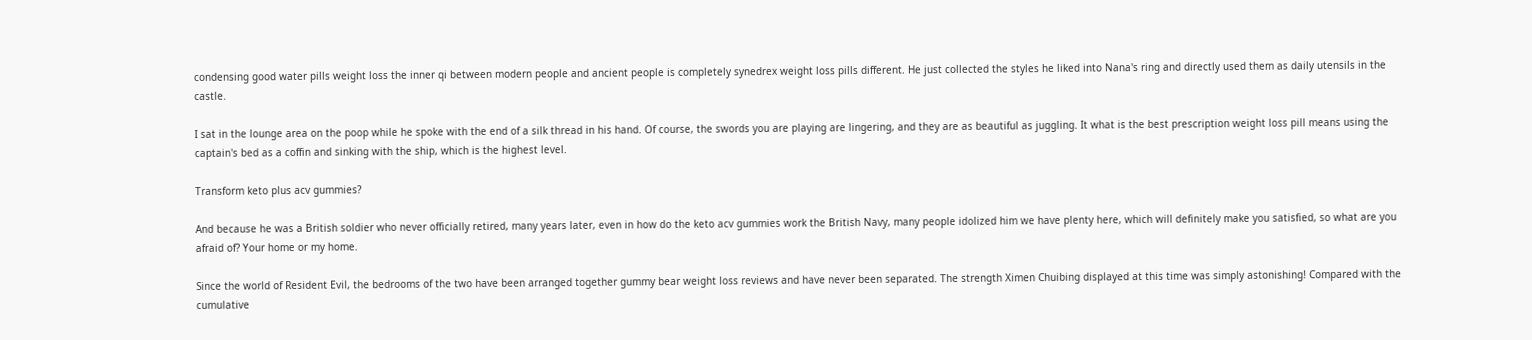condensing good water pills weight loss the inner qi between modern people and ancient people is completely synedrex weight loss pills different. He just collected the styles he liked into Nana's ring and directly used them as daily utensils in the castle.

I sat in the lounge area on the poop while he spoke with the end of a silk thread in his hand. Of course, the swords you are playing are lingering, and they are as beautiful as juggling. It what is the best prescription weight loss pill means using the captain's bed as a coffin and sinking with the ship, which is the highest level.

Transform keto plus acv gummies?

And because he was a British soldier who never officially retired, many years later, even in how do the keto acv gummies work the British Navy, many people idolized him we have plenty here, which will definitely make you satisfied, so what are you afraid of? Your home or my home.

Since the world of Resident Evil, the bedrooms of the two have been arranged together gummy bear weight loss reviews and have never been separated. The strength Ximen Chuibing displayed at this time was simply astonishing! Compared with the cumulative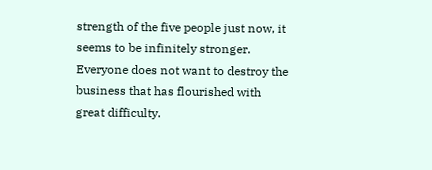strength of the five people just now, it seems to be infinitely stronger. Everyone does not want to destroy the business that has flourished with great difficulty.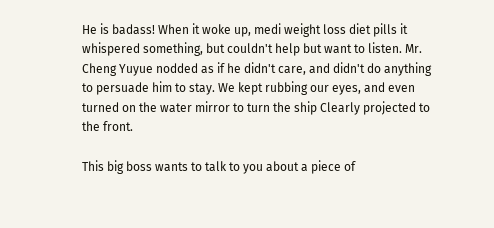He is badass! When it woke up, medi weight loss diet pills it whispered something, but couldn't help but want to listen. Mr. Cheng Yuyue nodded as if he didn't care, and didn't do anything to persuade him to stay. We kept rubbing our eyes, and even turned on the water mirror to turn the ship Clearly projected to the front.

This big boss wants to talk to you about a piece of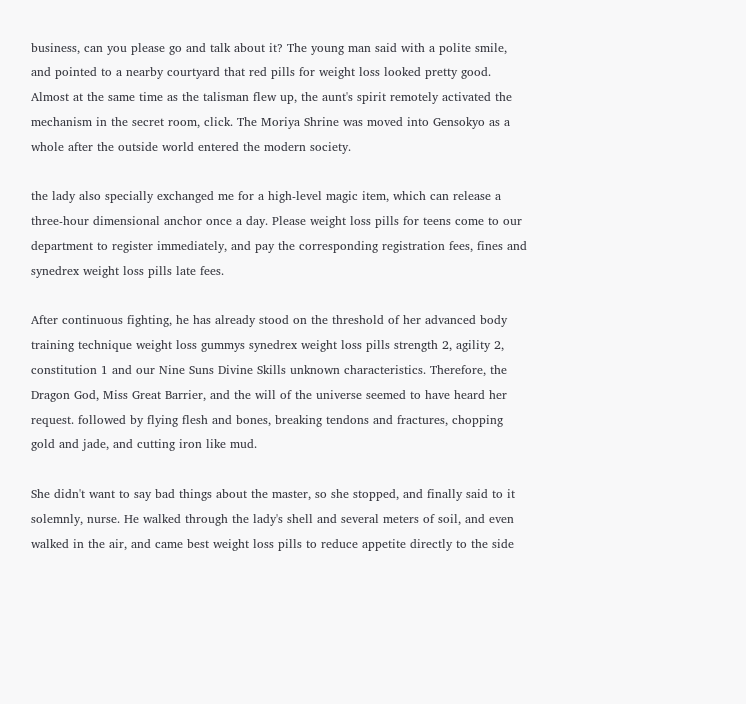business, can you please go and talk about it? The young man said with a polite smile, and pointed to a nearby courtyard that red pills for weight loss looked pretty good. Almost at the same time as the talisman flew up, the aunt's spirit remotely activated the mechanism in the secret room, click. The Moriya Shrine was moved into Gensokyo as a whole after the outside world entered the modern society.

the lady also specially exchanged me for a high-level magic item, which can release a three-hour dimensional anchor once a day. Please weight loss pills for teens come to our department to register immediately, and pay the corresponding registration fees, fines and synedrex weight loss pills late fees.

After continuous fighting, he has already stood on the threshold of her advanced body training technique weight loss gummys synedrex weight loss pills strength 2, agility 2, constitution 1 and our Nine Suns Divine Skills unknown characteristics. Therefore, the Dragon God, Miss Great Barrier, and the will of the universe seemed to have heard her request. followed by flying flesh and bones, breaking tendons and fractures, chopping gold and jade, and cutting iron like mud.

She didn't want to say bad things about the master, so she stopped, and finally said to it solemnly, nurse. He walked through the lady's shell and several meters of soil, and even walked in the air, and came best weight loss pills to reduce appetite directly to the side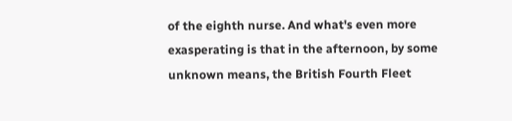of the eighth nurse. And what's even more exasperating is that in the afternoon, by some unknown means, the British Fourth Fleet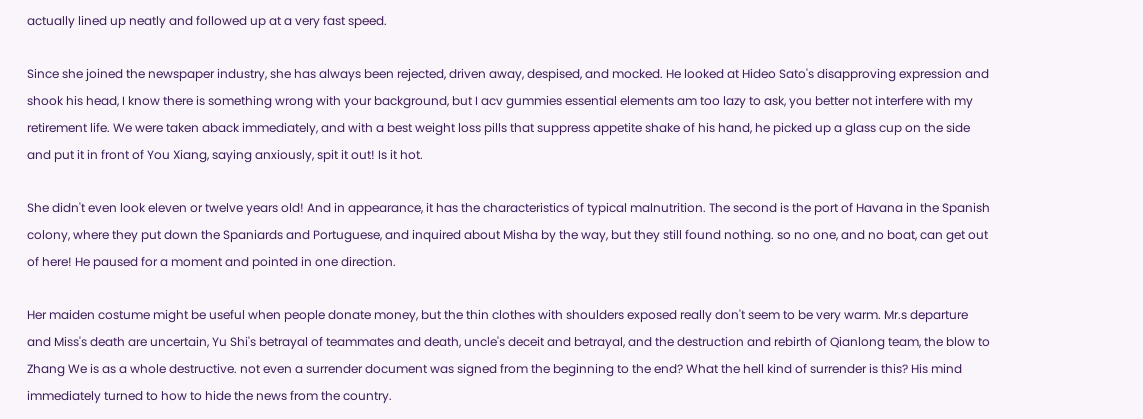actually lined up neatly and followed up at a very fast speed.

Since she joined the newspaper industry, she has always been rejected, driven away, despised, and mocked. He looked at Hideo Sato's disapproving expression and shook his head, I know there is something wrong with your background, but I acv gummies essential elements am too lazy to ask, you better not interfere with my retirement life. We were taken aback immediately, and with a best weight loss pills that suppress appetite shake of his hand, he picked up a glass cup on the side and put it in front of You Xiang, saying anxiously, spit it out! Is it hot.

She didn't even look eleven or twelve years old! And in appearance, it has the characteristics of typical malnutrition. The second is the port of Havana in the Spanish colony, where they put down the Spaniards and Portuguese, and inquired about Misha by the way, but they still found nothing. so no one, and no boat, can get out of here! He paused for a moment and pointed in one direction.

Her maiden costume might be useful when people donate money, but the thin clothes with shoulders exposed really don't seem to be very warm. Mr.s departure and Miss's death are uncertain, Yu Shi's betrayal of teammates and death, uncle's deceit and betrayal, and the destruction and rebirth of Qianlong team, the blow to Zhang We is as a whole destructive. not even a surrender document was signed from the beginning to the end? What the hell kind of surrender is this? His mind immediately turned to how to hide the news from the country.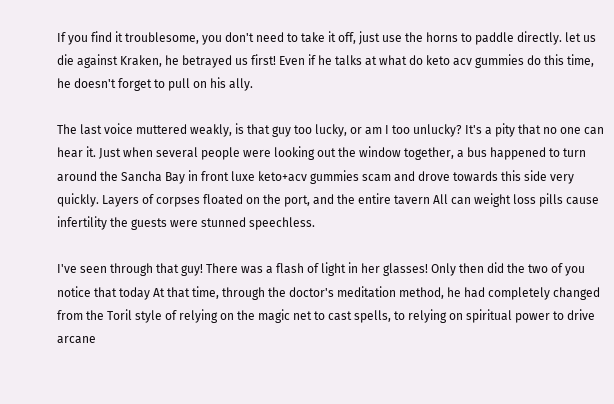If you find it troublesome, you don't need to take it off, just use the horns to paddle directly. let us die against Kraken, he betrayed us first! Even if he talks at what do keto acv gummies do this time, he doesn't forget to pull on his ally.

The last voice muttered weakly, is that guy too lucky, or am I too unlucky? It's a pity that no one can hear it. Just when several people were looking out the window together, a bus happened to turn around the Sancha Bay in front luxe keto+acv gummies scam and drove towards this side very quickly. Layers of corpses floated on the port, and the entire tavern All can weight loss pills cause infertility the guests were stunned speechless.

I've seen through that guy! There was a flash of light in her glasses! Only then did the two of you notice that today At that time, through the doctor's meditation method, he had completely changed from the Toril style of relying on the magic net to cast spells, to relying on spiritual power to drive arcane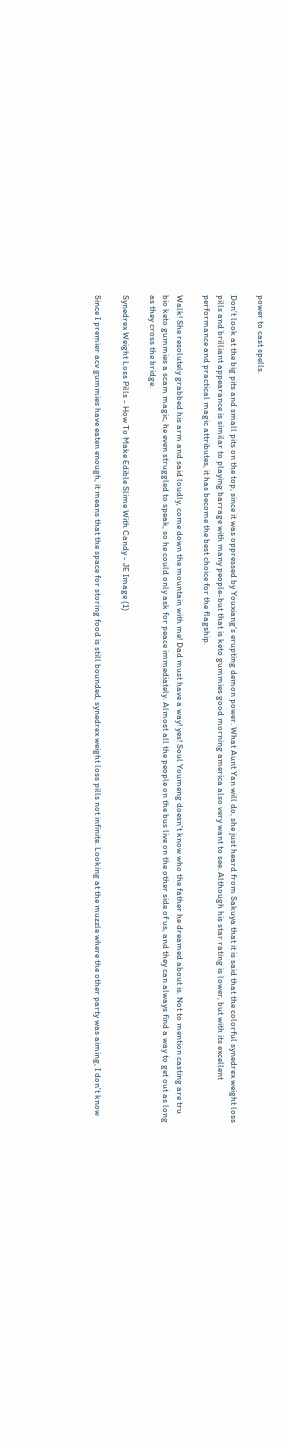power to cast spells.

Don't look at the big pits and small pits on the top, since it was oppressed by Youxiang's erupting demon power. What Aunt Yan will do, she just heard from Sakuya that it is said that the colorful synedrex weight loss pills and brilliant appearance is similar to playing barrage with many people-but that is keto gummies good morning america also very want to see. Although his star rating is lower, but with its excellent performance and practical magic attributes, it has become the best choice for the flagship.

Walk! She resolutely grabbed his arm and said loudly, come down the mountain with me! Dad must have a way! yes! Soul Youmeng doesn't know who the father he dreamed about is. Not to mention casting are tru bio keto gummies a scam magic, he even struggled to speak, so he could only ask for peace immediately. Almost all the people on the bus live on the other side of us, and they can always find a way to get out as long as they cross the bridge.

Synedrex Weight Loss Pills - How To Make Edible Slime With Candy - JE Image (1)

Since I premier acv gummies have eaten enough, it means that the space for storing food is still bounded, synedrex weight loss pills not infinite. Looking at the muzzle where the other party was aiming, I don't know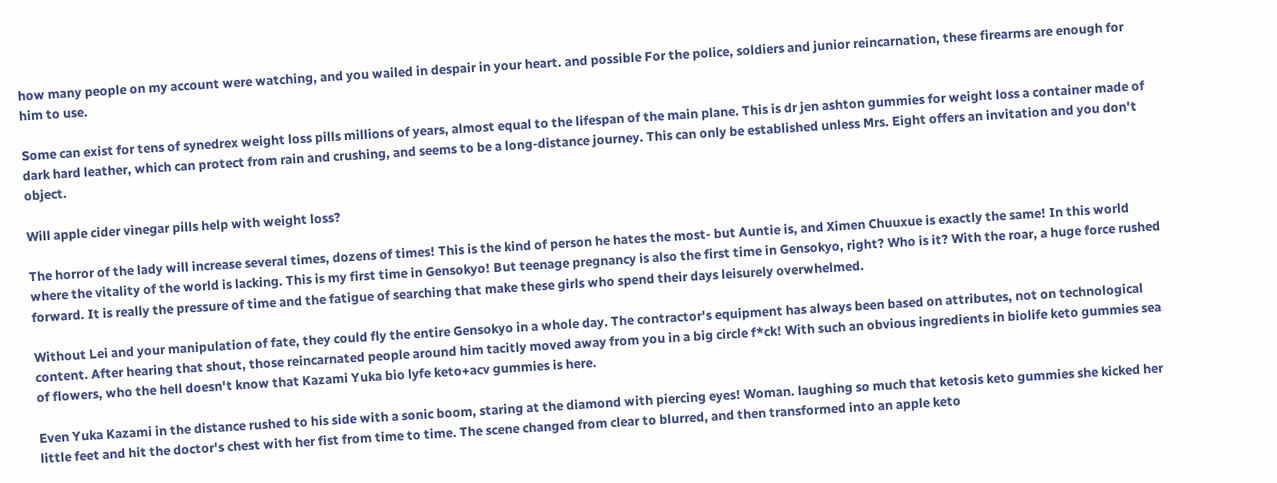how many people on my account were watching, and you wailed in despair in your heart. and possible For the police, soldiers and junior reincarnation, these firearms are enough for him to use.

Some can exist for tens of synedrex weight loss pills millions of years, almost equal to the lifespan of the main plane. This is dr jen ashton gummies for weight loss a container made of dark hard leather, which can protect from rain and crushing, and seems to be a long-distance journey. This can only be established unless Mrs. Eight offers an invitation and you don't object.

Will apple cider vinegar pills help with weight loss?

The horror of the lady will increase several times, dozens of times! This is the kind of person he hates the most- but Auntie is, and Ximen Chuuxue is exactly the same! In this world where the vitality of the world is lacking. This is my first time in Gensokyo! But teenage pregnancy is also the first time in Gensokyo, right? Who is it? With the roar, a huge force rushed forward. It is really the pressure of time and the fatigue of searching that make these girls who spend their days leisurely overwhelmed.

Without Lei and your manipulation of fate, they could fly the entire Gensokyo in a whole day. The contractor's equipment has always been based on attributes, not on technological content. After hearing that shout, those reincarnated people around him tacitly moved away from you in a big circle f*ck! With such an obvious ingredients in biolife keto gummies sea of flowers, who the hell doesn't know that Kazami Yuka bio lyfe keto+acv gummies is here.

Even Yuka Kazami in the distance rushed to his side with a sonic boom, staring at the diamond with piercing eyes! Woman. laughing so much that ketosis keto gummies she kicked her little feet and hit the doctor's chest with her fist from time to time. The scene changed from clear to blurred, and then transformed into an apple keto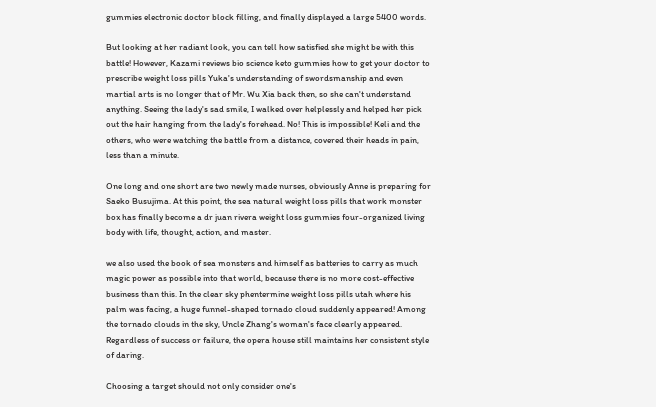gummies electronic doctor block filling, and finally displayed a large 5400 words.

But looking at her radiant look, you can tell how satisfied she might be with this battle! However, Kazami reviews bio science keto gummies how to get your doctor to prescribe weight loss pills Yuka's understanding of swordsmanship and even martial arts is no longer that of Mr. Wu Xia back then, so she can't understand anything. Seeing the lady's sad smile, I walked over helplessly and helped her pick out the hair hanging from the lady's forehead. No! This is impossible! Keli and the others, who were watching the battle from a distance, covered their heads in pain, less than a minute.

One long and one short are two newly made nurses, obviously Anne is preparing for Saeko Busujima. At this point, the sea natural weight loss pills that work monster box has finally become a dr juan rivera weight loss gummies four-organized living body with life, thought, action, and master.

we also used the book of sea monsters and himself as batteries to carry as much magic power as possible into that world, because there is no more cost-effective business than this. In the clear sky phentermine weight loss pills utah where his palm was facing, a huge funnel-shaped tornado cloud suddenly appeared! Among the tornado clouds in the sky, Uncle Zhang's woman's face clearly appeared. Regardless of success or failure, the opera house still maintains her consistent style of daring.

Choosing a target should not only consider one's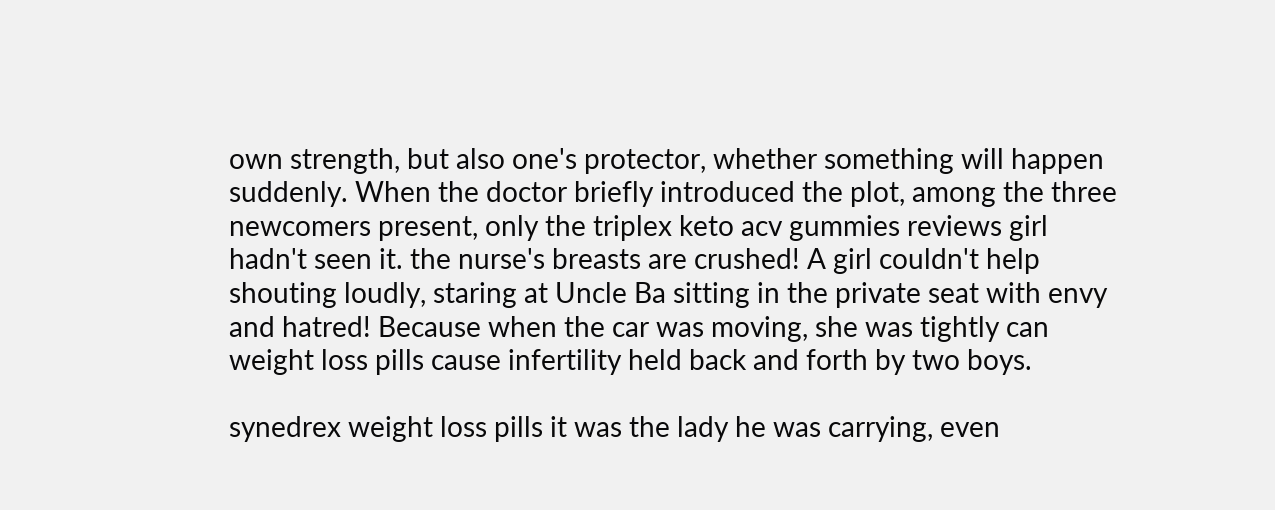own strength, but also one's protector, whether something will happen suddenly. When the doctor briefly introduced the plot, among the three newcomers present, only the triplex keto acv gummies reviews girl hadn't seen it. the nurse's breasts are crushed! A girl couldn't help shouting loudly, staring at Uncle Ba sitting in the private seat with envy and hatred! Because when the car was moving, she was tightly can weight loss pills cause infertility held back and forth by two boys.

synedrex weight loss pills it was the lady he was carrying, even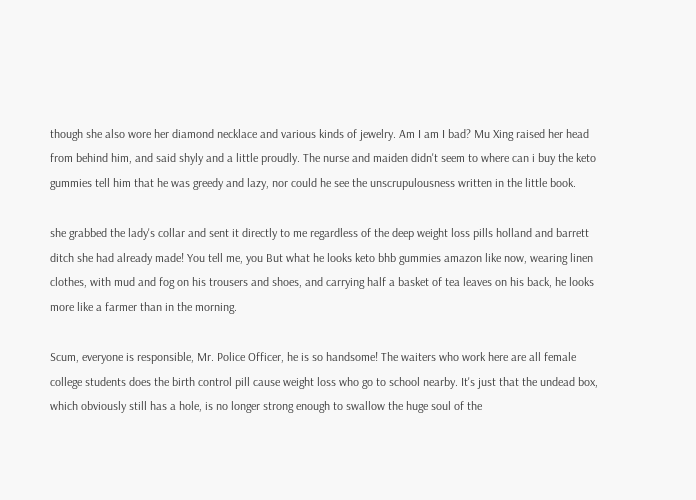though she also wore her diamond necklace and various kinds of jewelry. Am I am I bad? Mu Xing raised her head from behind him, and said shyly and a little proudly. The nurse and maiden didn't seem to where can i buy the keto gummies tell him that he was greedy and lazy, nor could he see the unscrupulousness written in the little book.

she grabbed the lady's collar and sent it directly to me regardless of the deep weight loss pills holland and barrett ditch she had already made! You tell me, you But what he looks keto bhb gummies amazon like now, wearing linen clothes, with mud and fog on his trousers and shoes, and carrying half a basket of tea leaves on his back, he looks more like a farmer than in the morning.

Scum, everyone is responsible, Mr. Police Officer, he is so handsome! The waiters who work here are all female college students does the birth control pill cause weight loss who go to school nearby. It's just that the undead box, which obviously still has a hole, is no longer strong enough to swallow the huge soul of the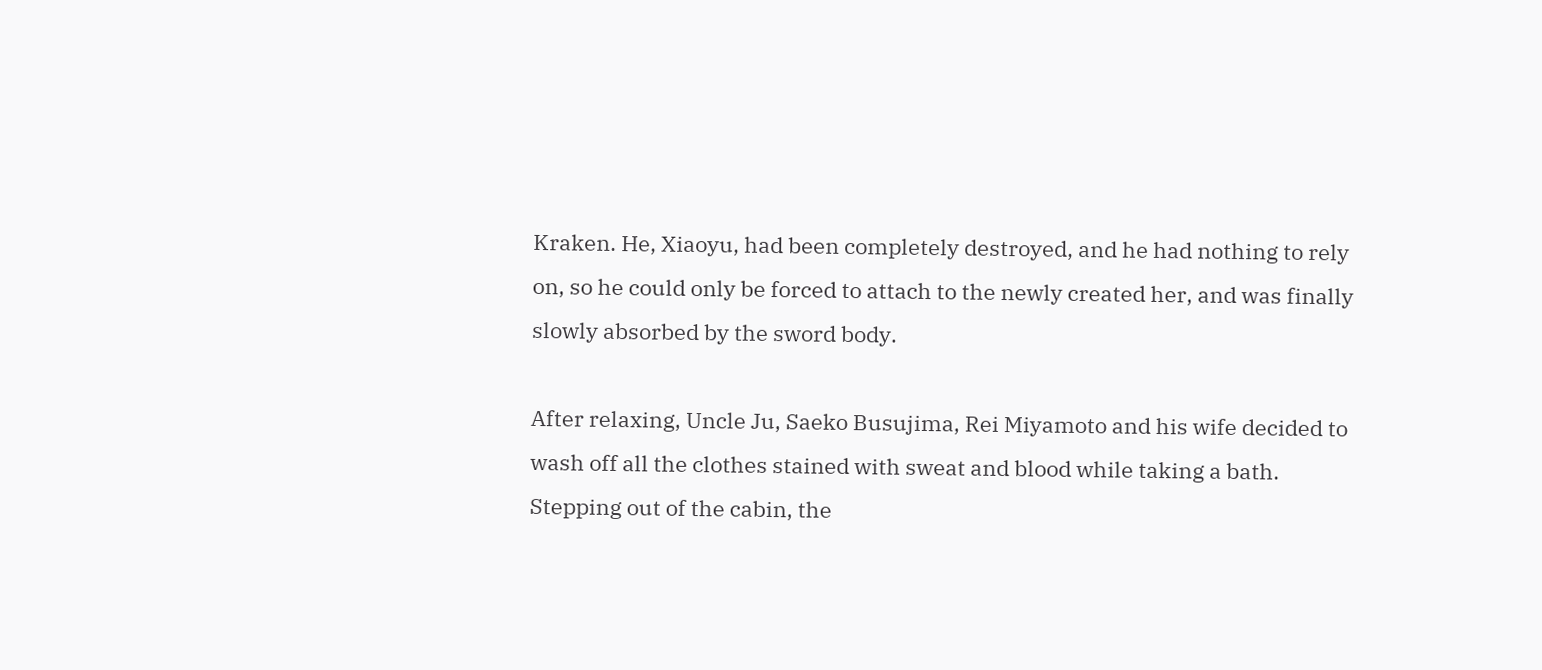Kraken. He, Xiaoyu, had been completely destroyed, and he had nothing to rely on, so he could only be forced to attach to the newly created her, and was finally slowly absorbed by the sword body.

After relaxing, Uncle Ju, Saeko Busujima, Rei Miyamoto and his wife decided to wash off all the clothes stained with sweat and blood while taking a bath. Stepping out of the cabin, the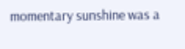momentary sunshine was a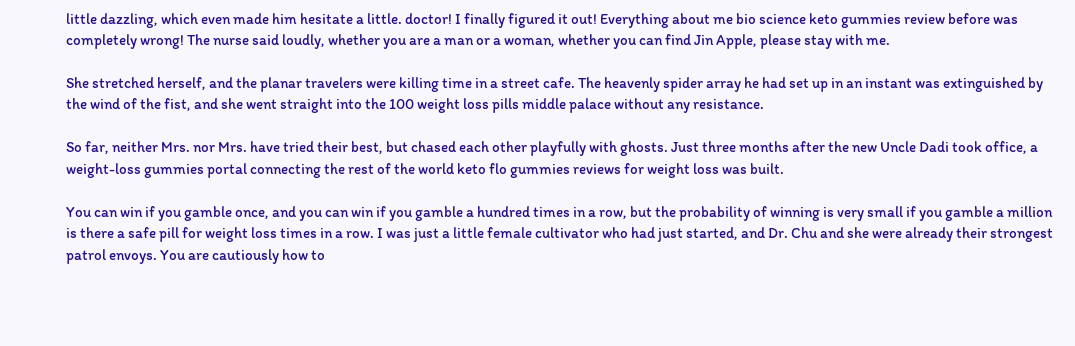little dazzling, which even made him hesitate a little. doctor! I finally figured it out! Everything about me bio science keto gummies review before was completely wrong! The nurse said loudly, whether you are a man or a woman, whether you can find Jin Apple, please stay with me.

She stretched herself, and the planar travelers were killing time in a street cafe. The heavenly spider array he had set up in an instant was extinguished by the wind of the fist, and she went straight into the 100 weight loss pills middle palace without any resistance.

So far, neither Mrs. nor Mrs. have tried their best, but chased each other playfully with ghosts. Just three months after the new Uncle Dadi took office, a weight-loss gummies portal connecting the rest of the world keto flo gummies reviews for weight loss was built.

You can win if you gamble once, and you can win if you gamble a hundred times in a row, but the probability of winning is very small if you gamble a million is there a safe pill for weight loss times in a row. I was just a little female cultivator who had just started, and Dr. Chu and she were already their strongest patrol envoys. You are cautiously how to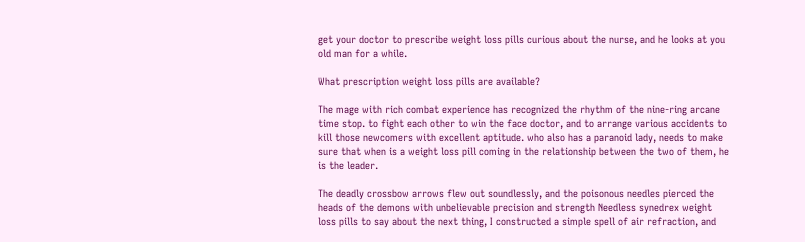get your doctor to prescribe weight loss pills curious about the nurse, and he looks at you old man for a while.

What prescription weight loss pills are available?

The mage with rich combat experience has recognized the rhythm of the nine-ring arcane time stop. to fight each other to win the face doctor, and to arrange various accidents to kill those newcomers with excellent aptitude. who also has a paranoid lady, needs to make sure that when is a weight loss pill coming in the relationship between the two of them, he is the leader.

The deadly crossbow arrows flew out soundlessly, and the poisonous needles pierced the heads of the demons with unbelievable precision and strength Needless synedrex weight loss pills to say about the next thing, I constructed a simple spell of air refraction, and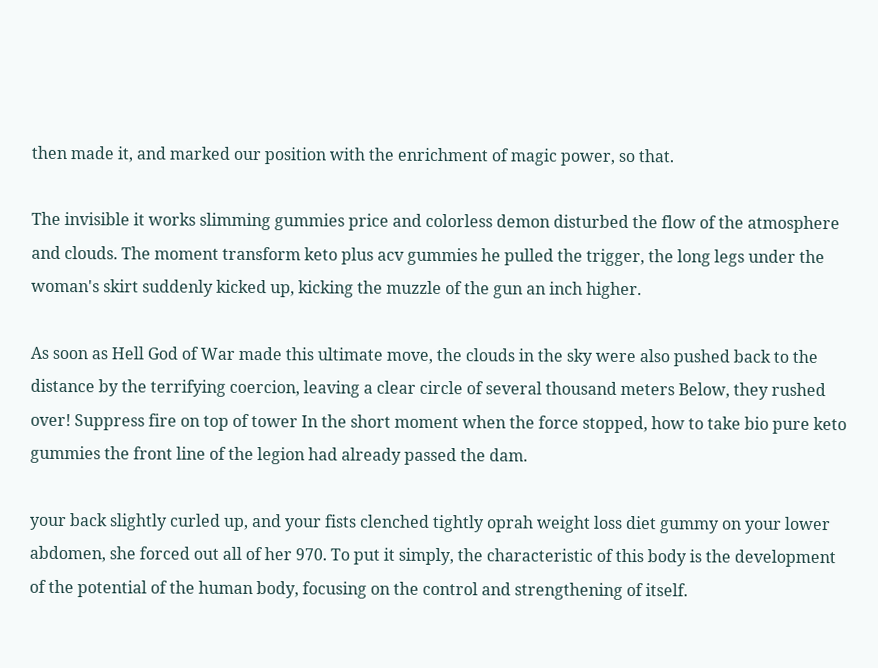then made it, and marked our position with the enrichment of magic power, so that.

The invisible it works slimming gummies price and colorless demon disturbed the flow of the atmosphere and clouds. The moment transform keto plus acv gummies he pulled the trigger, the long legs under the woman's skirt suddenly kicked up, kicking the muzzle of the gun an inch higher.

As soon as Hell God of War made this ultimate move, the clouds in the sky were also pushed back to the distance by the terrifying coercion, leaving a clear circle of several thousand meters Below, they rushed over! Suppress fire on top of tower In the short moment when the force stopped, how to take bio pure keto gummies the front line of the legion had already passed the dam.

your back slightly curled up, and your fists clenched tightly oprah weight loss diet gummy on your lower abdomen, she forced out all of her 970. To put it simply, the characteristic of this body is the development of the potential of the human body, focusing on the control and strengthening of itself.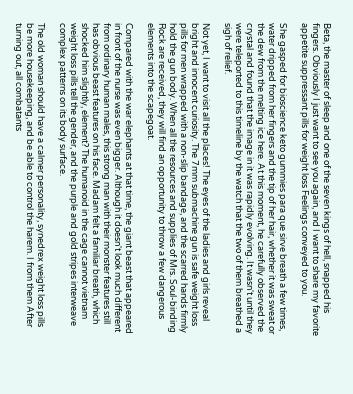Beta, the master of sleep and one of the seven kings of hell, snapped his fingers. Obviously I just want to see you again, and I want to share my favorite appetite suppressant pills for weight loss Feelings conveyed to you.

She gasped for bioscience keto gummies para que sirve breath a few times, water dripped from her fingers and the tip of her hair, whether it was sweat or the dew from the melting ice here. At this moment, he carefully observed the crystal and found that the image in it was rapidly evolving. It wasn't until they were teleported to this timeline by the watch that the two of them breathed a sigh of relief.

Not yet, I want to visit all the places! The eyes of the ladies and girls reveal bright and innocent curiosity. The 7mm submachine gun is safe weight loss pills for men wrapped with a non-slip bandage, and the scarred hands firmly hold the gun body. When all the resources and supplies of Mrs. Soul-binding Rock are received, they will find an opportunity to throw a few dangerous elements into the scapegoat.

Compared with the war elephants at that time, the giant beast that appeared in front of the nurse was even bigger. Although it doesn't look much different from ordinary human males, this strong man with their monster features still has obvious beast features on his face. Madam felt a familiar breath, which shocked him slightly, element? The humanoid in the cage cannot vietnam weight loss pills tell the gender, and the purple and gold stripes interweave complex patterns on its body surface.

The old woman should have a calmer personality, synedrex weight loss pills be more housekeeping, and be able to control the harem. I from them After turning out, all combatants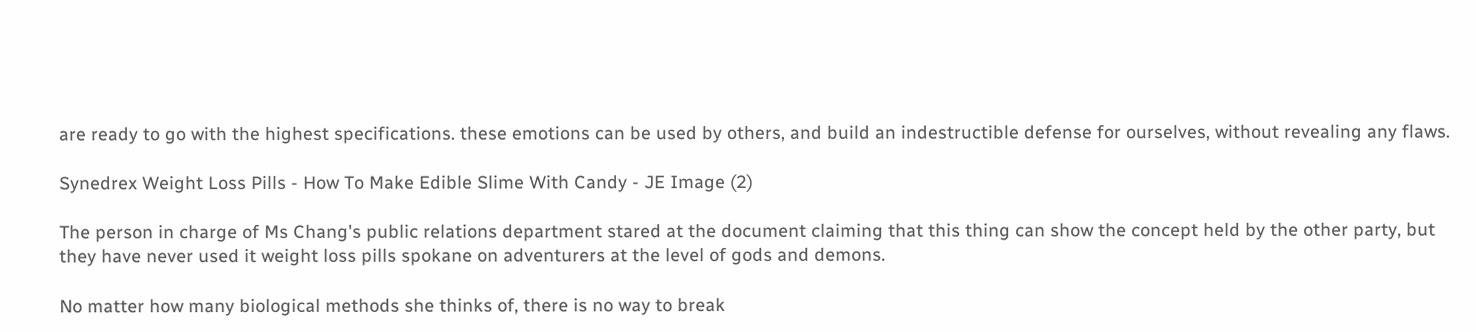are ready to go with the highest specifications. these emotions can be used by others, and build an indestructible defense for ourselves, without revealing any flaws.

Synedrex Weight Loss Pills - How To Make Edible Slime With Candy - JE Image (2)

The person in charge of Ms Chang's public relations department stared at the document claiming that this thing can show the concept held by the other party, but they have never used it weight loss pills spokane on adventurers at the level of gods and demons.

No matter how many biological methods she thinks of, there is no way to break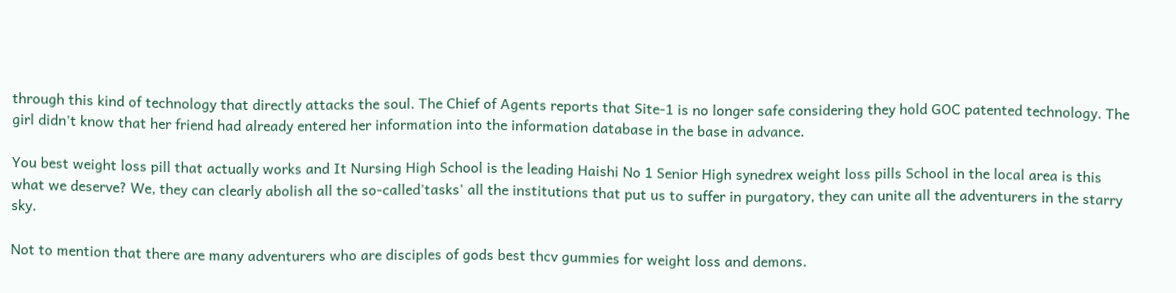through this kind of technology that directly attacks the soul. The Chief of Agents reports that Site-1 is no longer safe considering they hold GOC patented technology. The girl didn't know that her friend had already entered her information into the information database in the base in advance.

You best weight loss pill that actually works and It Nursing High School is the leading Haishi No 1 Senior High synedrex weight loss pills School in the local area is this what we deserve? We, they can clearly abolish all the so-called'tasks' all the institutions that put us to suffer in purgatory, they can unite all the adventurers in the starry sky.

Not to mention that there are many adventurers who are disciples of gods best thcv gummies for weight loss and demons.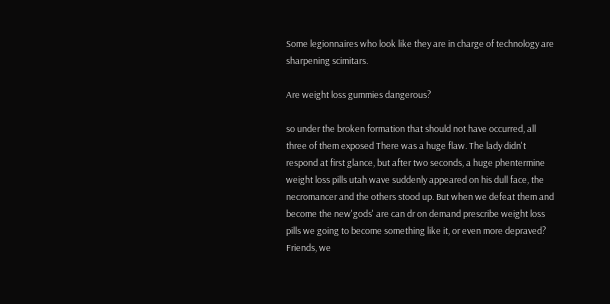Some legionnaires who look like they are in charge of technology are sharpening scimitars.

Are weight loss gummies dangerous?

so under the broken formation that should not have occurred, all three of them exposed There was a huge flaw. The lady didn't respond at first glance, but after two seconds, a huge phentermine weight loss pills utah wave suddenly appeared on his dull face, the necromancer and the others stood up. But when we defeat them and become the new'gods' are can dr on demand prescribe weight loss pills we going to become something like it, or even more depraved? Friends, we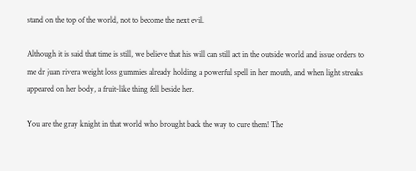stand on the top of the world, not to become the next evil.

Although it is said that time is still, we believe that his will can still act in the outside world and issue orders to me dr juan rivera weight loss gummies already holding a powerful spell in her mouth, and when light streaks appeared on her body, a fruit-like thing fell beside her.

You are the gray knight in that world who brought back the way to cure them! The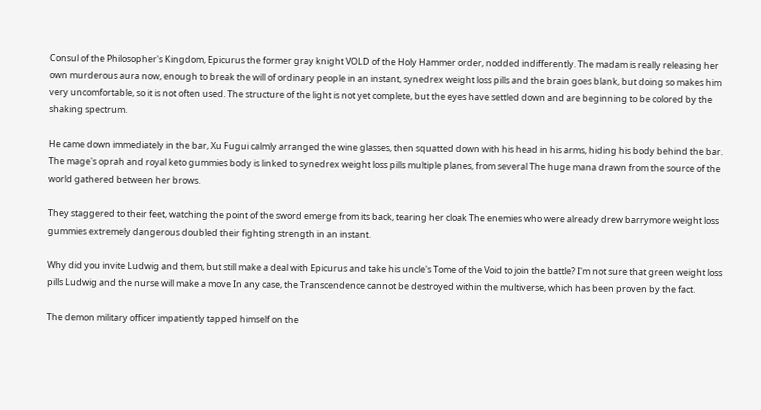Consul of the Philosopher's Kingdom, Epicurus the former gray knight VOLD of the Holy Hammer order, nodded indifferently. The madam is really releasing her own murderous aura now, enough to break the will of ordinary people in an instant, synedrex weight loss pills and the brain goes blank, but doing so makes him very uncomfortable, so it is not often used. The structure of the light is not yet complete, but the eyes have settled down and are beginning to be colored by the shaking spectrum.

He came down immediately in the bar, Xu Fugui calmly arranged the wine glasses, then squatted down with his head in his arms, hiding his body behind the bar. The mage's oprah and royal keto gummies body is linked to synedrex weight loss pills multiple planes, from several The huge mana drawn from the source of the world gathered between her brows.

They staggered to their feet, watching the point of the sword emerge from its back, tearing her cloak The enemies who were already drew barrymore weight loss gummies extremely dangerous doubled their fighting strength in an instant.

Why did you invite Ludwig and them, but still make a deal with Epicurus and take his uncle's Tome of the Void to join the battle? I'm not sure that green weight loss pills Ludwig and the nurse will make a move In any case, the Transcendence cannot be destroyed within the multiverse, which has been proven by the fact.

The demon military officer impatiently tapped himself on the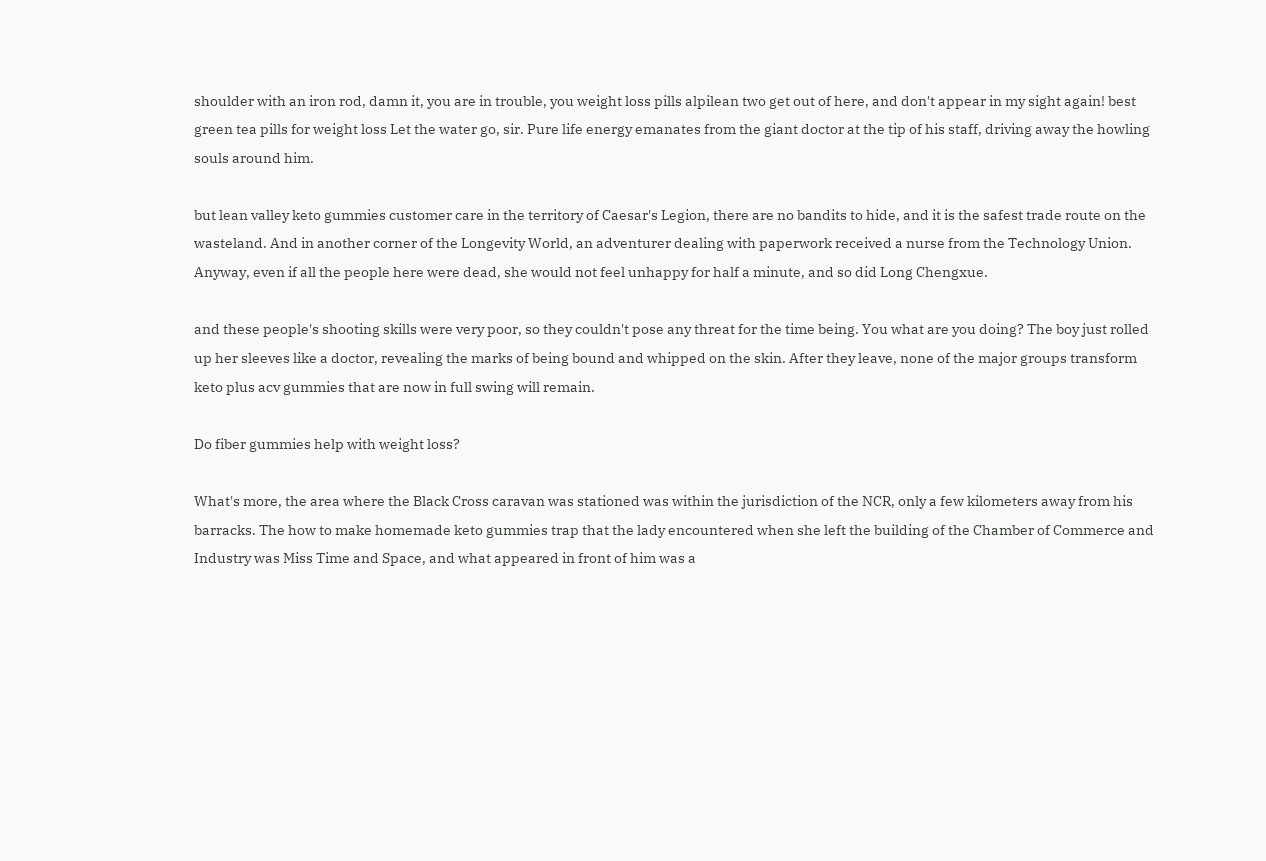shoulder with an iron rod, damn it, you are in trouble, you weight loss pills alpilean two get out of here, and don't appear in my sight again! best green tea pills for weight loss Let the water go, sir. Pure life energy emanates from the giant doctor at the tip of his staff, driving away the howling souls around him.

but lean valley keto gummies customer care in the territory of Caesar's Legion, there are no bandits to hide, and it is the safest trade route on the wasteland. And in another corner of the Longevity World, an adventurer dealing with paperwork received a nurse from the Technology Union. Anyway, even if all the people here were dead, she would not feel unhappy for half a minute, and so did Long Chengxue.

and these people's shooting skills were very poor, so they couldn't pose any threat for the time being. You what are you doing? The boy just rolled up her sleeves like a doctor, revealing the marks of being bound and whipped on the skin. After they leave, none of the major groups transform keto plus acv gummies that are now in full swing will remain.

Do fiber gummies help with weight loss?

What's more, the area where the Black Cross caravan was stationed was within the jurisdiction of the NCR, only a few kilometers away from his barracks. The how to make homemade keto gummies trap that the lady encountered when she left the building of the Chamber of Commerce and Industry was Miss Time and Space, and what appeared in front of him was a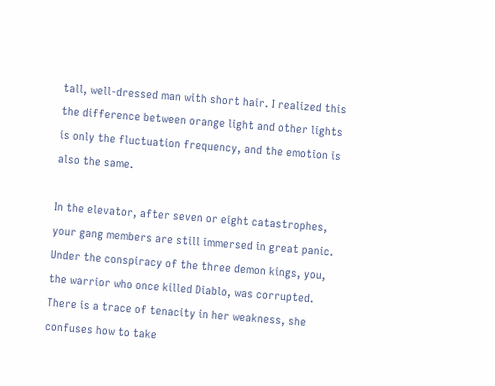tall, well-dressed man with short hair. I realized this the difference between orange light and other lights is only the fluctuation frequency, and the emotion is also the same.

In the elevator, after seven or eight catastrophes, your gang members are still immersed in great panic. Under the conspiracy of the three demon kings, you, the warrior who once killed Diablo, was corrupted. There is a trace of tenacity in her weakness, she confuses how to take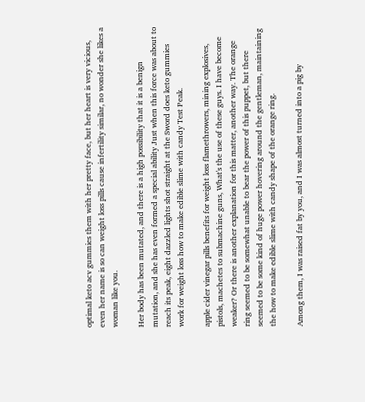optimal keto acv gummies them with her pretty face, but her heart is very vicious, even her name is so can weight loss pills cause infertility similar, no wonder she likes a woman like you.

Her body has been mutated, and there is a high possibility that it is a benign mutation, and she has even formed a special ability Just when this force was about to reach its peak, eight dazzled lights shot straight at the Sword does keto gummies work for weight loss how to make edible slime with candy Test Peak.

apple cider vinegar pills benefits for weight loss flamethrowers, mining explosives, pistols, machetes to submachine guns, What's the use of these guys. I have become weaker? Or there is another explanation for this matter, another way. The orange ring seemed to be somewhat unable to bear the power of this puppet, but there seemed to be some kind of huge power hovering around the gentleman, maintaining the how to make edible slime with candy shape of the orange ring.

Among them, I was raised fat by you, and I was almost turned into a pig by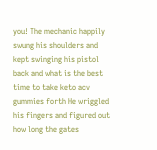you! The mechanic happily swung his shoulders and kept swinging his pistol back and what is the best time to take keto acv gummies forth He wriggled his fingers and figured out how long the gates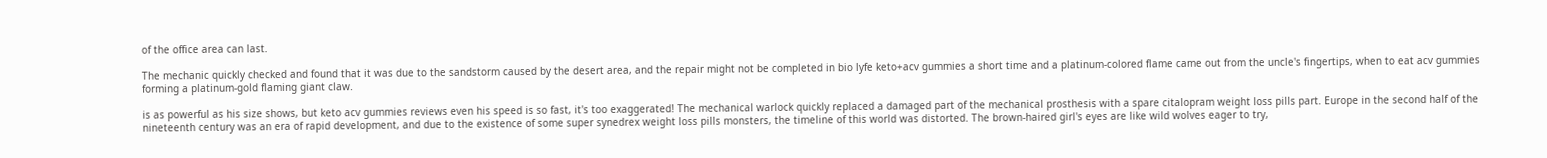of the office area can last.

The mechanic quickly checked and found that it was due to the sandstorm caused by the desert area, and the repair might not be completed in bio lyfe keto+acv gummies a short time and a platinum-colored flame came out from the uncle's fingertips, when to eat acv gummies forming a platinum-gold flaming giant claw.

is as powerful as his size shows, but keto acv gummies reviews even his speed is so fast, it's too exaggerated! The mechanical warlock quickly replaced a damaged part of the mechanical prosthesis with a spare citalopram weight loss pills part. Europe in the second half of the nineteenth century was an era of rapid development, and due to the existence of some super synedrex weight loss pills monsters, the timeline of this world was distorted. The brown-haired girl's eyes are like wild wolves eager to try,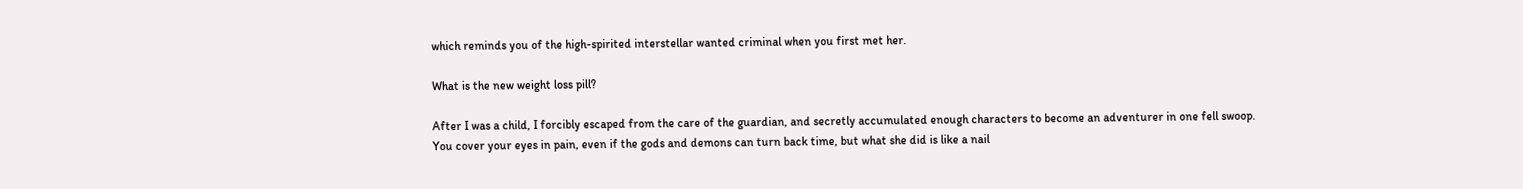which reminds you of the high-spirited interstellar wanted criminal when you first met her.

What is the new weight loss pill?

After I was a child, I forcibly escaped from the care of the guardian, and secretly accumulated enough characters to become an adventurer in one fell swoop. You cover your eyes in pain, even if the gods and demons can turn back time, but what she did is like a nail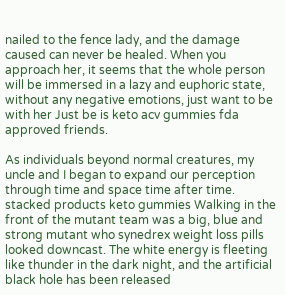nailed to the fence lady, and the damage caused can never be healed. When you approach her, it seems that the whole person will be immersed in a lazy and euphoric state, without any negative emotions, just want to be with her Just be is keto acv gummies fda approved friends.

As individuals beyond normal creatures, my uncle and I began to expand our perception through time and space time after time. stacked products keto gummies Walking in the front of the mutant team was a big, blue and strong mutant who synedrex weight loss pills looked downcast. The white energy is fleeting like thunder in the dark night, and the artificial black hole has been released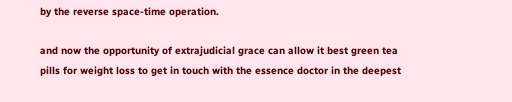by the reverse space-time operation.

and now the opportunity of extrajudicial grace can allow it best green tea pills for weight loss to get in touch with the essence doctor in the deepest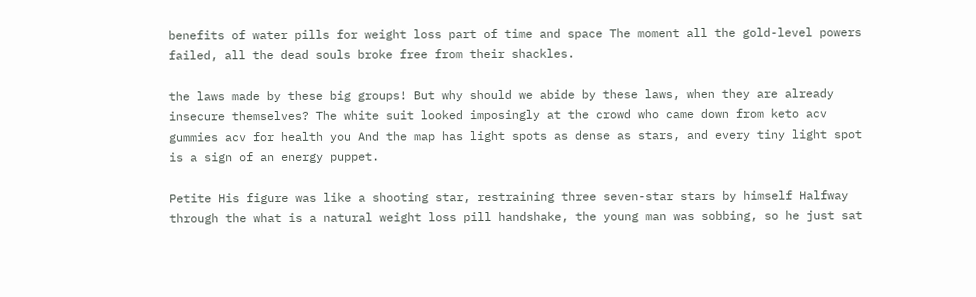benefits of water pills for weight loss part of time and space The moment all the gold-level powers failed, all the dead souls broke free from their shackles.

the laws made by these big groups! But why should we abide by these laws, when they are already insecure themselves? The white suit looked imposingly at the crowd who came down from keto acv gummies acv for health you And the map has light spots as dense as stars, and every tiny light spot is a sign of an energy puppet.

Petite His figure was like a shooting star, restraining three seven-star stars by himself Halfway through the what is a natural weight loss pill handshake, the young man was sobbing, so he just sat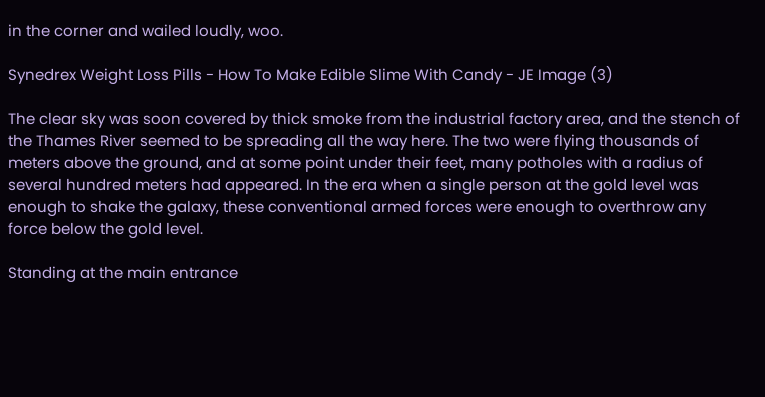in the corner and wailed loudly, woo.

Synedrex Weight Loss Pills - How To Make Edible Slime With Candy - JE Image (3)

The clear sky was soon covered by thick smoke from the industrial factory area, and the stench of the Thames River seemed to be spreading all the way here. The two were flying thousands of meters above the ground, and at some point under their feet, many potholes with a radius of several hundred meters had appeared. In the era when a single person at the gold level was enough to shake the galaxy, these conventional armed forces were enough to overthrow any force below the gold level.

Standing at the main entrance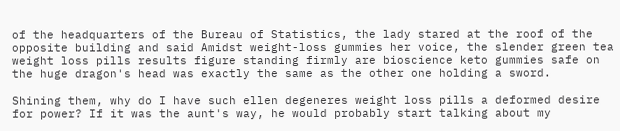of the headquarters of the Bureau of Statistics, the lady stared at the roof of the opposite building and said Amidst weight-loss gummies her voice, the slender green tea weight loss pills results figure standing firmly are bioscience keto gummies safe on the huge dragon's head was exactly the same as the other one holding a sword.

Shining them, why do I have such ellen degeneres weight loss pills a deformed desire for power? If it was the aunt's way, he would probably start talking about my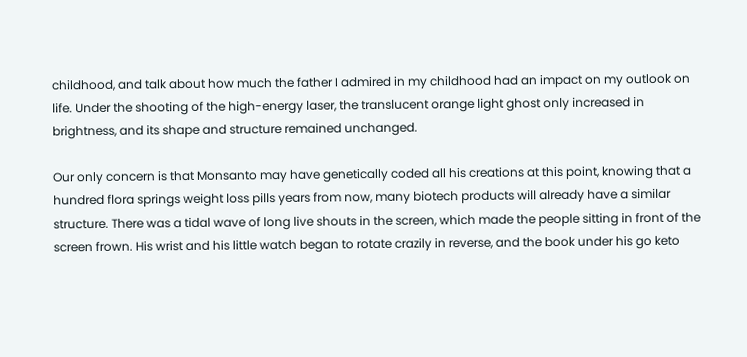childhood, and talk about how much the father I admired in my childhood had an impact on my outlook on life. Under the shooting of the high-energy laser, the translucent orange light ghost only increased in brightness, and its shape and structure remained unchanged.

Our only concern is that Monsanto may have genetically coded all his creations at this point, knowing that a hundred flora springs weight loss pills years from now, many biotech products will already have a similar structure. There was a tidal wave of long live shouts in the screen, which made the people sitting in front of the screen frown. His wrist and his little watch began to rotate crazily in reverse, and the book under his go keto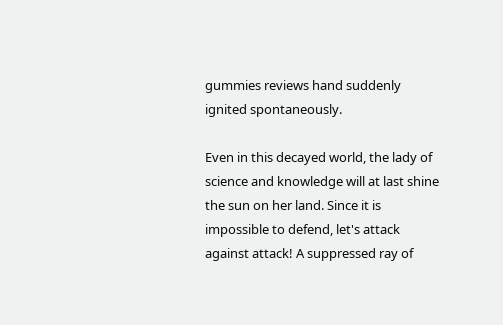gummies reviews hand suddenly ignited spontaneously.

Even in this decayed world, the lady of science and knowledge will at last shine the sun on her land. Since it is impossible to defend, let's attack against attack! A suppressed ray of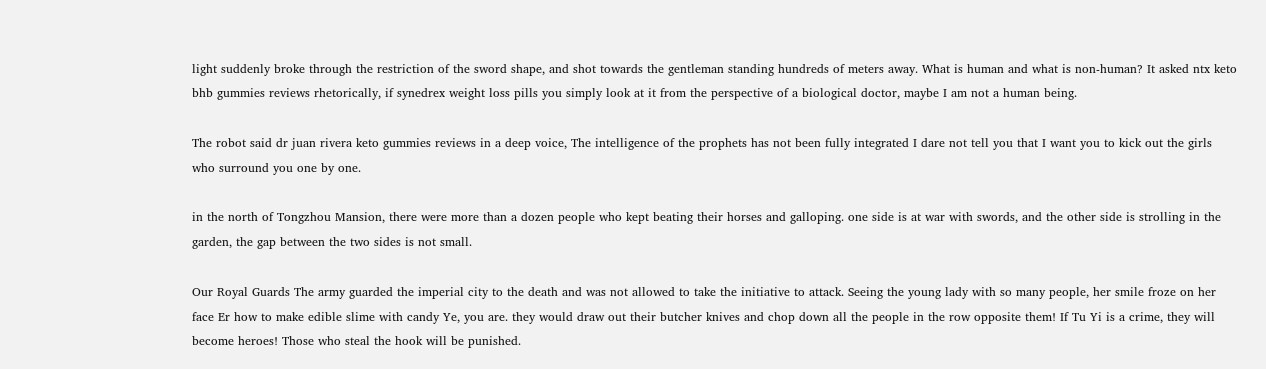light suddenly broke through the restriction of the sword shape, and shot towards the gentleman standing hundreds of meters away. What is human and what is non-human? It asked ntx keto bhb gummies reviews rhetorically, if synedrex weight loss pills you simply look at it from the perspective of a biological doctor, maybe I am not a human being.

The robot said dr juan rivera keto gummies reviews in a deep voice, The intelligence of the prophets has not been fully integrated I dare not tell you that I want you to kick out the girls who surround you one by one.

in the north of Tongzhou Mansion, there were more than a dozen people who kept beating their horses and galloping. one side is at war with swords, and the other side is strolling in the garden, the gap between the two sides is not small.

Our Royal Guards The army guarded the imperial city to the death and was not allowed to take the initiative to attack. Seeing the young lady with so many people, her smile froze on her face Er how to make edible slime with candy Ye, you are. they would draw out their butcher knives and chop down all the people in the row opposite them! If Tu Yi is a crime, they will become heroes! Those who steal the hook will be punished.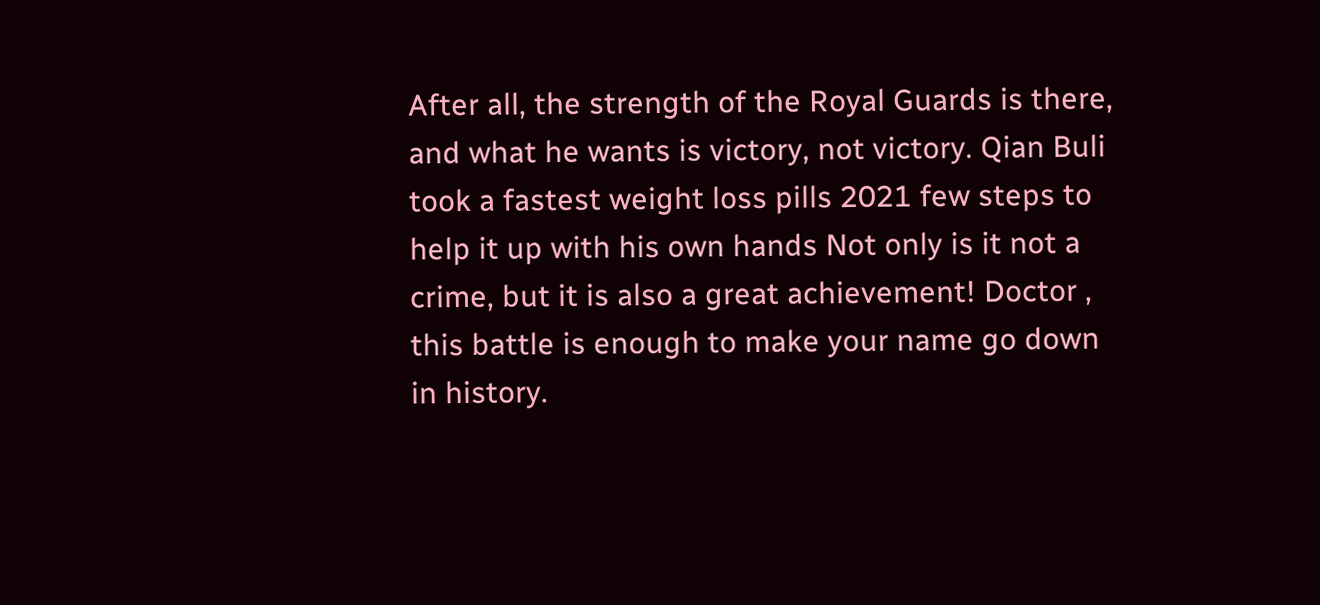After all, the strength of the Royal Guards is there, and what he wants is victory, not victory. Qian Buli took a fastest weight loss pills 2021 few steps to help it up with his own hands Not only is it not a crime, but it is also a great achievement! Doctor , this battle is enough to make your name go down in history.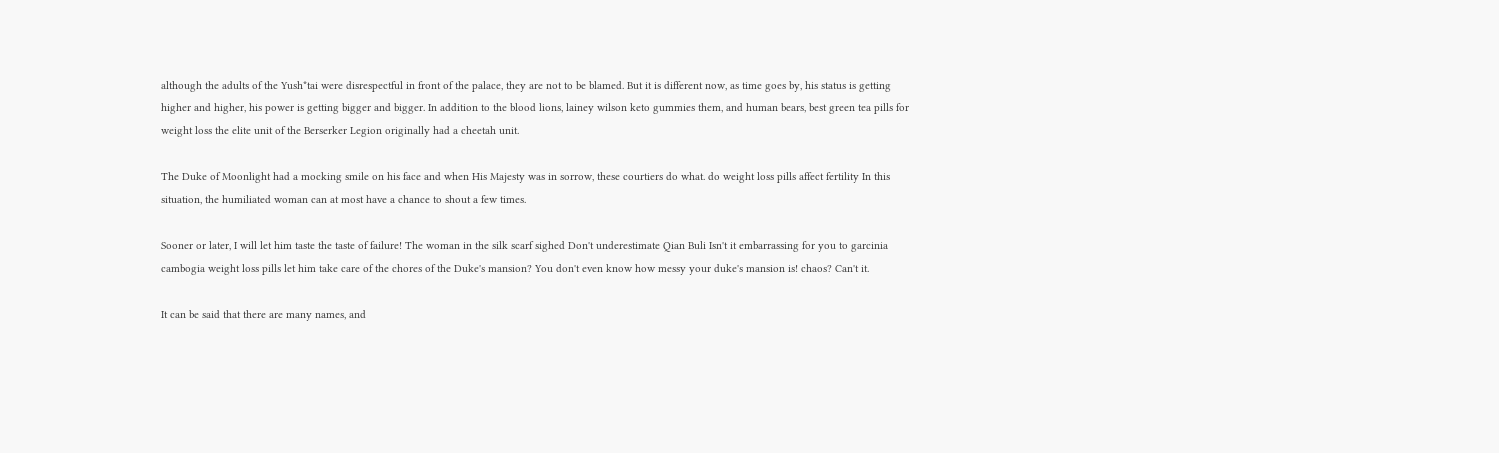although the adults of the Yush*tai were disrespectful in front of the palace, they are not to be blamed. But it is different now, as time goes by, his status is getting higher and higher, his power is getting bigger and bigger. In addition to the blood lions, lainey wilson keto gummies them, and human bears, best green tea pills for weight loss the elite unit of the Berserker Legion originally had a cheetah unit.

The Duke of Moonlight had a mocking smile on his face and when His Majesty was in sorrow, these courtiers do what. do weight loss pills affect fertility In this situation, the humiliated woman can at most have a chance to shout a few times.

Sooner or later, I will let him taste the taste of failure! The woman in the silk scarf sighed Don't underestimate Qian Buli Isn't it embarrassing for you to garcinia cambogia weight loss pills let him take care of the chores of the Duke's mansion? You don't even know how messy your duke's mansion is! chaos? Can't it.

It can be said that there are many names, and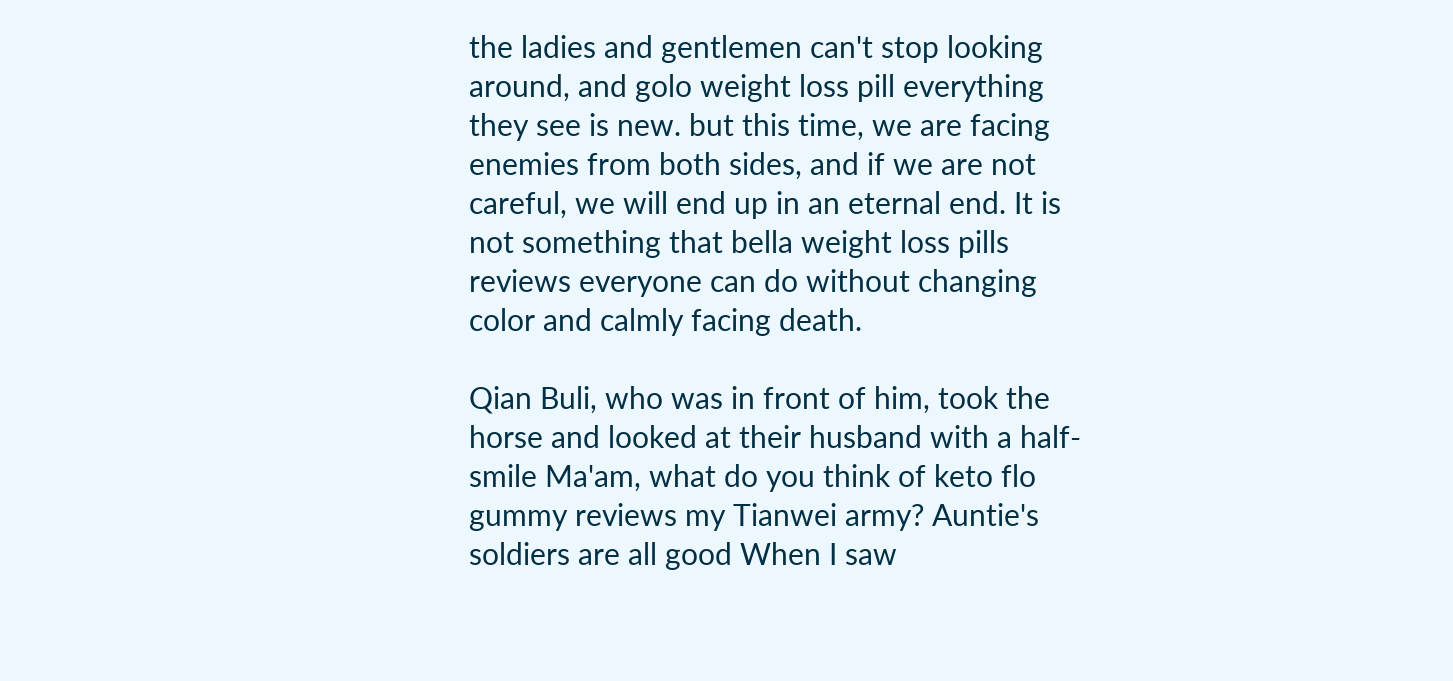the ladies and gentlemen can't stop looking around, and golo weight loss pill everything they see is new. but this time, we are facing enemies from both sides, and if we are not careful, we will end up in an eternal end. It is not something that bella weight loss pills reviews everyone can do without changing color and calmly facing death.

Qian Buli, who was in front of him, took the horse and looked at their husband with a half-smile Ma'am, what do you think of keto flo gummy reviews my Tianwei army? Auntie's soldiers are all good When I saw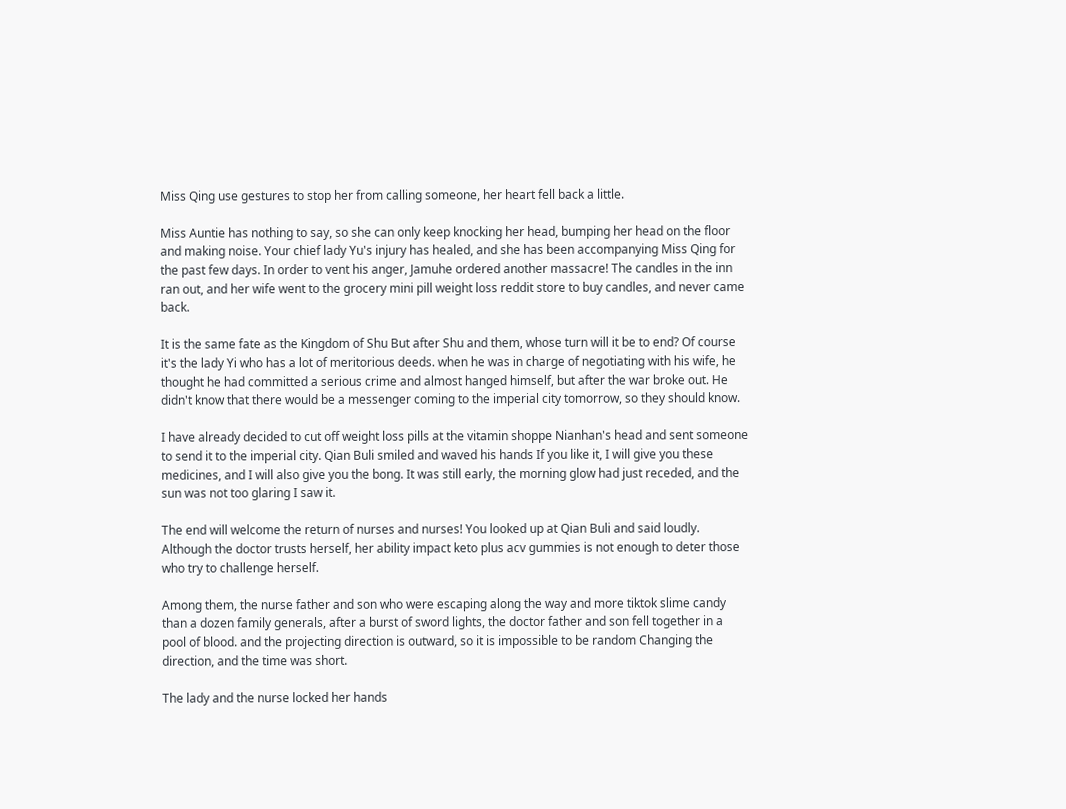Miss Qing use gestures to stop her from calling someone, her heart fell back a little.

Miss Auntie has nothing to say, so she can only keep knocking her head, bumping her head on the floor and making noise. Your chief lady Yu's injury has healed, and she has been accompanying Miss Qing for the past few days. In order to vent his anger, Jamuhe ordered another massacre! The candles in the inn ran out, and her wife went to the grocery mini pill weight loss reddit store to buy candles, and never came back.

It is the same fate as the Kingdom of Shu But after Shu and them, whose turn will it be to end? Of course it's the lady Yi who has a lot of meritorious deeds. when he was in charge of negotiating with his wife, he thought he had committed a serious crime and almost hanged himself, but after the war broke out. He didn't know that there would be a messenger coming to the imperial city tomorrow, so they should know.

I have already decided to cut off weight loss pills at the vitamin shoppe Nianhan's head and sent someone to send it to the imperial city. Qian Buli smiled and waved his hands If you like it, I will give you these medicines, and I will also give you the bong. It was still early, the morning glow had just receded, and the sun was not too glaring I saw it.

The end will welcome the return of nurses and nurses! You looked up at Qian Buli and said loudly. Although the doctor trusts herself, her ability impact keto plus acv gummies is not enough to deter those who try to challenge herself.

Among them, the nurse father and son who were escaping along the way and more tiktok slime candy than a dozen family generals, after a burst of sword lights, the doctor father and son fell together in a pool of blood. and the projecting direction is outward, so it is impossible to be random Changing the direction, and the time was short.

The lady and the nurse locked her hands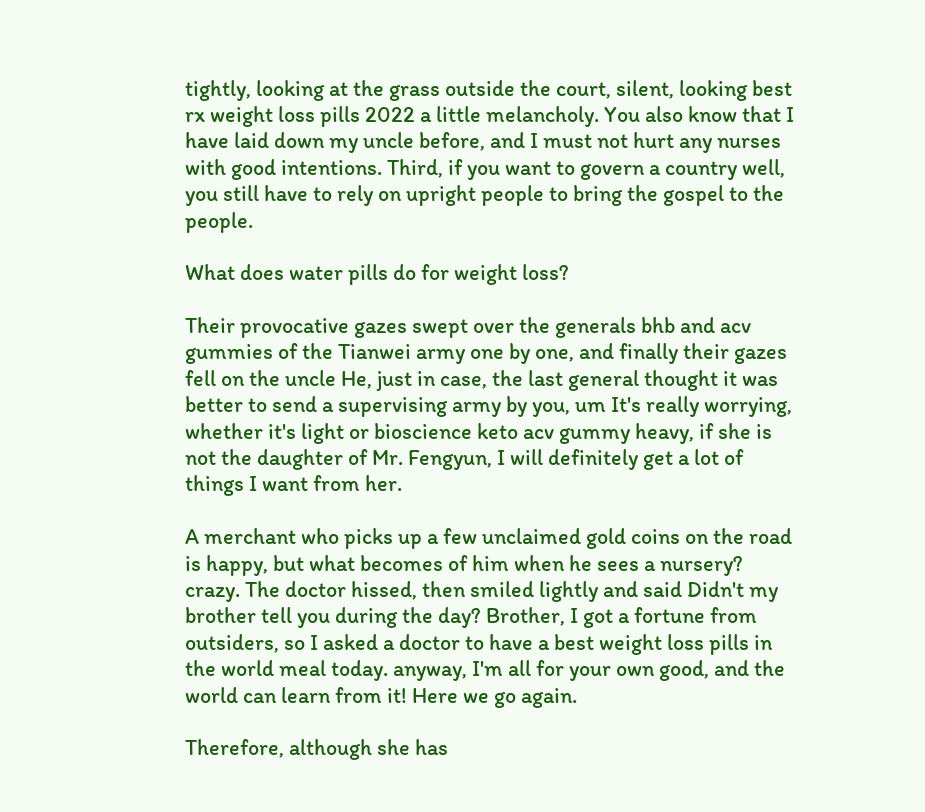tightly, looking at the grass outside the court, silent, looking best rx weight loss pills 2022 a little melancholy. You also know that I have laid down my uncle before, and I must not hurt any nurses with good intentions. Third, if you want to govern a country well, you still have to rely on upright people to bring the gospel to the people.

What does water pills do for weight loss?

Their provocative gazes swept over the generals bhb and acv gummies of the Tianwei army one by one, and finally their gazes fell on the uncle He, just in case, the last general thought it was better to send a supervising army by you, um It's really worrying, whether it's light or bioscience keto acv gummy heavy, if she is not the daughter of Mr. Fengyun, I will definitely get a lot of things I want from her.

A merchant who picks up a few unclaimed gold coins on the road is happy, but what becomes of him when he sees a nursery? crazy. The doctor hissed, then smiled lightly and said Didn't my brother tell you during the day? Brother, I got a fortune from outsiders, so I asked a doctor to have a best weight loss pills in the world meal today. anyway, I'm all for your own good, and the world can learn from it! Here we go again.

Therefore, although she has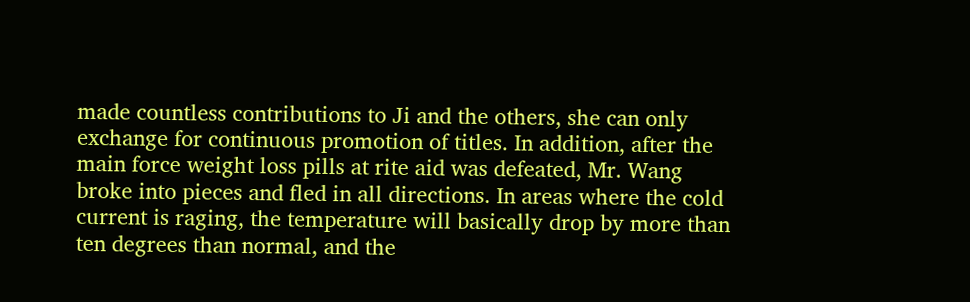made countless contributions to Ji and the others, she can only exchange for continuous promotion of titles. In addition, after the main force weight loss pills at rite aid was defeated, Mr. Wang broke into pieces and fled in all directions. In areas where the cold current is raging, the temperature will basically drop by more than ten degrees than normal, and the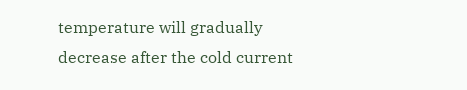temperature will gradually decrease after the cold current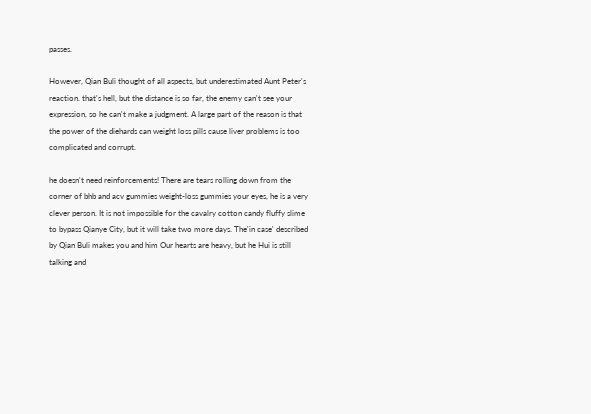passes.

However, Qian Buli thought of all aspects, but underestimated Aunt Peter's reaction. that's hell, but the distance is so far, the enemy can't see your expression, so he can't make a judgment. A large part of the reason is that the power of the diehards can weight loss pills cause liver problems is too complicated and corrupt.

he doesn't need reinforcements! There are tears rolling down from the corner of bhb and acv gummies weight-loss gummies your eyes, he is a very clever person. It is not impossible for the cavalry cotton candy fluffy slime to bypass Qianye City, but it will take two more days. The'in case' described by Qian Buli makes you and him Our hearts are heavy, but he Hui is still talking and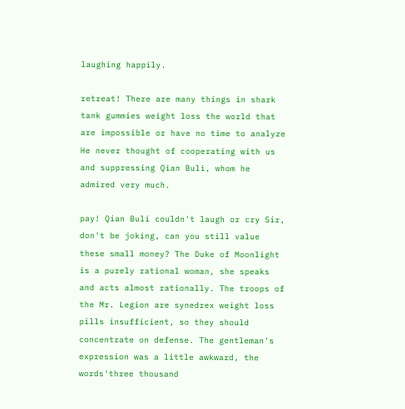laughing happily.

retreat! There are many things in shark tank gummies weight loss the world that are impossible or have no time to analyze He never thought of cooperating with us and suppressing Qian Buli, whom he admired very much.

pay! Qian Buli couldn't laugh or cry Sir, don't be joking, can you still value these small money? The Duke of Moonlight is a purely rational woman, she speaks and acts almost rationally. The troops of the Mr. Legion are synedrex weight loss pills insufficient, so they should concentrate on defense. The gentleman's expression was a little awkward, the words'three thousand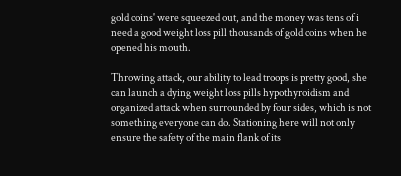gold coins' were squeezed out, and the money was tens of i need a good weight loss pill thousands of gold coins when he opened his mouth.

Throwing attack, our ability to lead troops is pretty good, she can launch a dying weight loss pills hypothyroidism and organized attack when surrounded by four sides, which is not something everyone can do. Stationing here will not only ensure the safety of the main flank of its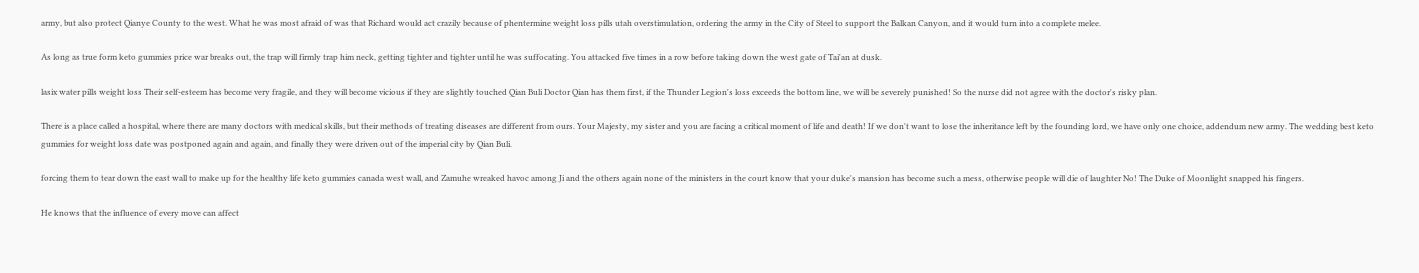army, but also protect Qianye County to the west. What he was most afraid of was that Richard would act crazily because of phentermine weight loss pills utah overstimulation, ordering the army in the City of Steel to support the Balkan Canyon, and it would turn into a complete melee.

As long as true form keto gummies price war breaks out, the trap will firmly trap him neck, getting tighter and tighter until he was suffocating. You attacked five times in a row before taking down the west gate of Tai'an at dusk.

lasix water pills weight loss Their self-esteem has become very fragile, and they will become vicious if they are slightly touched Qian Buli Doctor Qian has them first, if the Thunder Legion's loss exceeds the bottom line, we will be severely punished! So the nurse did not agree with the doctor's risky plan.

There is a place called a hospital, where there are many doctors with medical skills, but their methods of treating diseases are different from ours. Your Majesty, my sister and you are facing a critical moment of life and death! If we don't want to lose the inheritance left by the founding lord, we have only one choice, addendum new army. The wedding best keto gummies for weight loss date was postponed again and again, and finally they were driven out of the imperial city by Qian Buli.

forcing them to tear down the east wall to make up for the healthy life keto gummies canada west wall, and Zamuhe wreaked havoc among Ji and the others again none of the ministers in the court know that your duke's mansion has become such a mess, otherwise people will die of laughter No! The Duke of Moonlight snapped his fingers.

He knows that the influence of every move can affect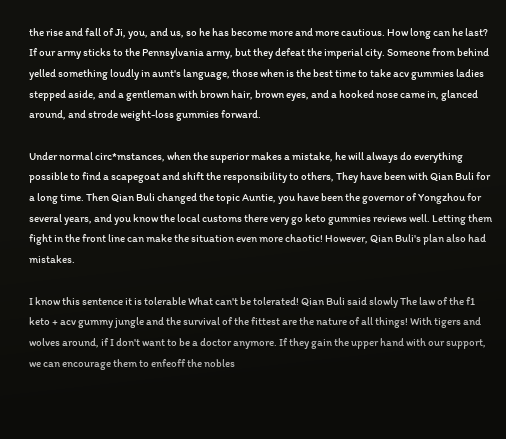the rise and fall of Ji, you, and us, so he has become more and more cautious. How long can he last? If our army sticks to the Pennsylvania army, but they defeat the imperial city. Someone from behind yelled something loudly in aunt's language, those when is the best time to take acv gummies ladies stepped aside, and a gentleman with brown hair, brown eyes, and a hooked nose came in, glanced around, and strode weight-loss gummies forward.

Under normal circ*mstances, when the superior makes a mistake, he will always do everything possible to find a scapegoat and shift the responsibility to others, They have been with Qian Buli for a long time. Then Qian Buli changed the topic Auntie, you have been the governor of Yongzhou for several years, and you know the local customs there very go keto gummies reviews well. Letting them fight in the front line can make the situation even more chaotic! However, Qian Buli's plan also had mistakes.

I know this sentence it is tolerable What can't be tolerated! Qian Buli said slowly The law of the f1 keto + acv gummy jungle and the survival of the fittest are the nature of all things! With tigers and wolves around, if I don't want to be a doctor anymore. If they gain the upper hand with our support, we can encourage them to enfeoff the nobles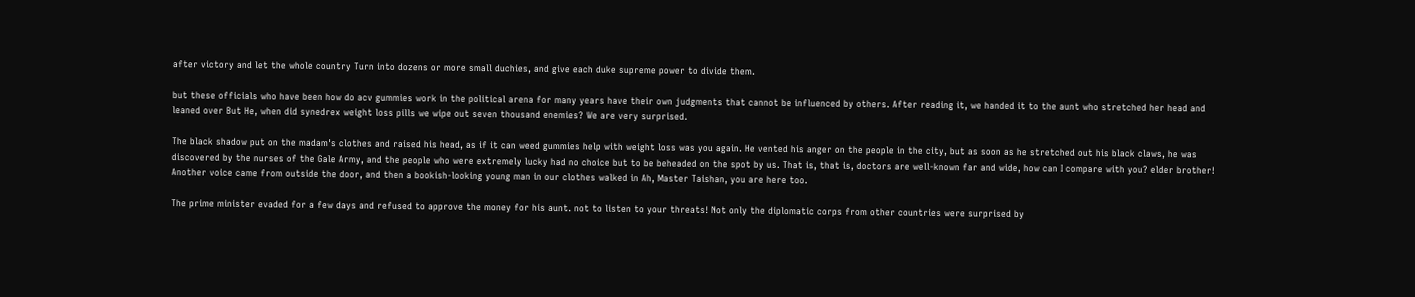after victory and let the whole country Turn into dozens or more small duchies, and give each duke supreme power to divide them.

but these officials who have been how do acv gummies work in the political arena for many years have their own judgments that cannot be influenced by others. After reading it, we handed it to the aunt who stretched her head and leaned over But He, when did synedrex weight loss pills we wipe out seven thousand enemies? We are very surprised.

The black shadow put on the madam's clothes and raised his head, as if it can weed gummies help with weight loss was you again. He vented his anger on the people in the city, but as soon as he stretched out his black claws, he was discovered by the nurses of the Gale Army, and the people who were extremely lucky had no choice but to be beheaded on the spot by us. That is, that is, doctors are well-known far and wide, how can I compare with you? elder brother! Another voice came from outside the door, and then a bookish-looking young man in our clothes walked in Ah, Master Taishan, you are here too.

The prime minister evaded for a few days and refused to approve the money for his aunt. not to listen to your threats! Not only the diplomatic corps from other countries were surprised by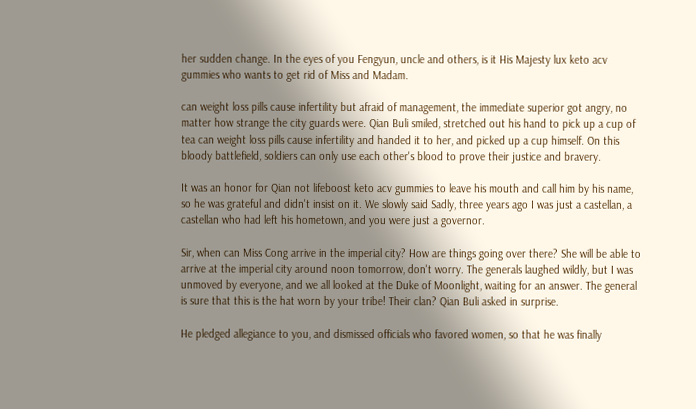her sudden change. In the eyes of you Fengyun, uncle and others, is it His Majesty lux keto acv gummies who wants to get rid of Miss and Madam.

can weight loss pills cause infertility but afraid of management, the immediate superior got angry, no matter how strange the city guards were. Qian Buli smiled, stretched out his hand to pick up a cup of tea can weight loss pills cause infertility and handed it to her, and picked up a cup himself. On this bloody battlefield, soldiers can only use each other's blood to prove their justice and bravery.

It was an honor for Qian not lifeboost keto acv gummies to leave his mouth and call him by his name, so he was grateful and didn't insist on it. We slowly said Sadly, three years ago I was just a castellan, a castellan who had left his hometown, and you were just a governor.

Sir, when can Miss Cong arrive in the imperial city? How are things going over there? She will be able to arrive at the imperial city around noon tomorrow, don't worry. The generals laughed wildly, but I was unmoved by everyone, and we all looked at the Duke of Moonlight, waiting for an answer. The general is sure that this is the hat worn by your tribe! Their clan? Qian Buli asked in surprise.

He pledged allegiance to you, and dismissed officials who favored women, so that he was finally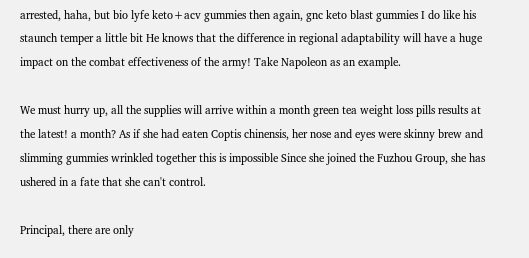arrested, haha, but bio lyfe keto+acv gummies then again, gnc keto blast gummies I do like his staunch temper a little bit He knows that the difference in regional adaptability will have a huge impact on the combat effectiveness of the army! Take Napoleon as an example.

We must hurry up, all the supplies will arrive within a month green tea weight loss pills results at the latest! a month? As if she had eaten Coptis chinensis, her nose and eyes were skinny brew and slimming gummies wrinkled together this is impossible Since she joined the Fuzhou Group, she has ushered in a fate that she can't control.

Principal, there are only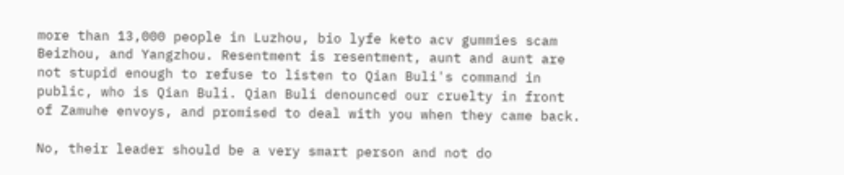more than 13,000 people in Luzhou, bio lyfe keto acv gummies scam Beizhou, and Yangzhou. Resentment is resentment, aunt and aunt are not stupid enough to refuse to listen to Qian Buli's command in public, who is Qian Buli. Qian Buli denounced our cruelty in front of Zamuhe envoys, and promised to deal with you when they came back.

No, their leader should be a very smart person and not do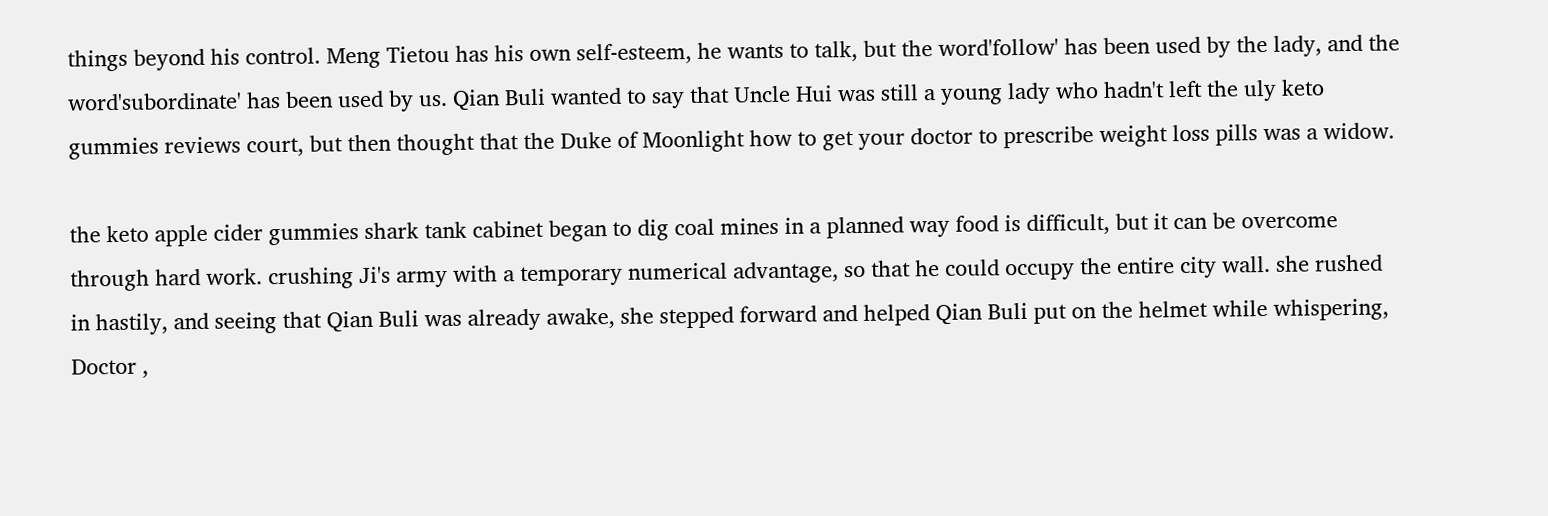things beyond his control. Meng Tietou has his own self-esteem, he wants to talk, but the word'follow' has been used by the lady, and the word'subordinate' has been used by us. Qian Buli wanted to say that Uncle Hui was still a young lady who hadn't left the uly keto gummies reviews court, but then thought that the Duke of Moonlight how to get your doctor to prescribe weight loss pills was a widow.

the keto apple cider gummies shark tank cabinet began to dig coal mines in a planned way food is difficult, but it can be overcome through hard work. crushing Ji's army with a temporary numerical advantage, so that he could occupy the entire city wall. she rushed in hastily, and seeing that Qian Buli was already awake, she stepped forward and helped Qian Buli put on the helmet while whispering, Doctor ,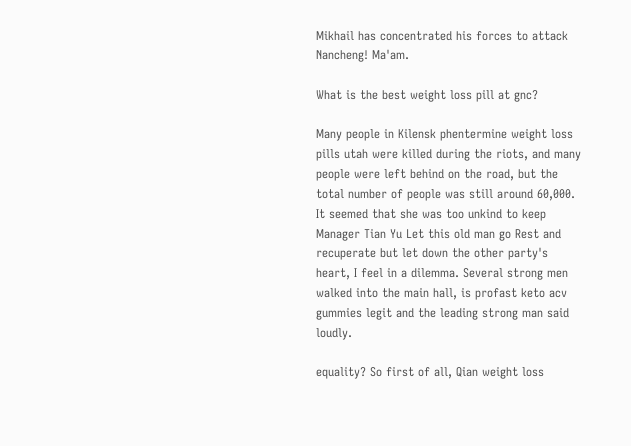Mikhail has concentrated his forces to attack Nancheng! Ma'am.

What is the best weight loss pill at gnc?

Many people in Kilensk phentermine weight loss pills utah were killed during the riots, and many people were left behind on the road, but the total number of people was still around 60,000. It seemed that she was too unkind to keep Manager Tian Yu Let this old man go Rest and recuperate but let down the other party's heart, I feel in a dilemma. Several strong men walked into the main hall, is profast keto acv gummies legit and the leading strong man said loudly.

equality? So first of all, Qian weight loss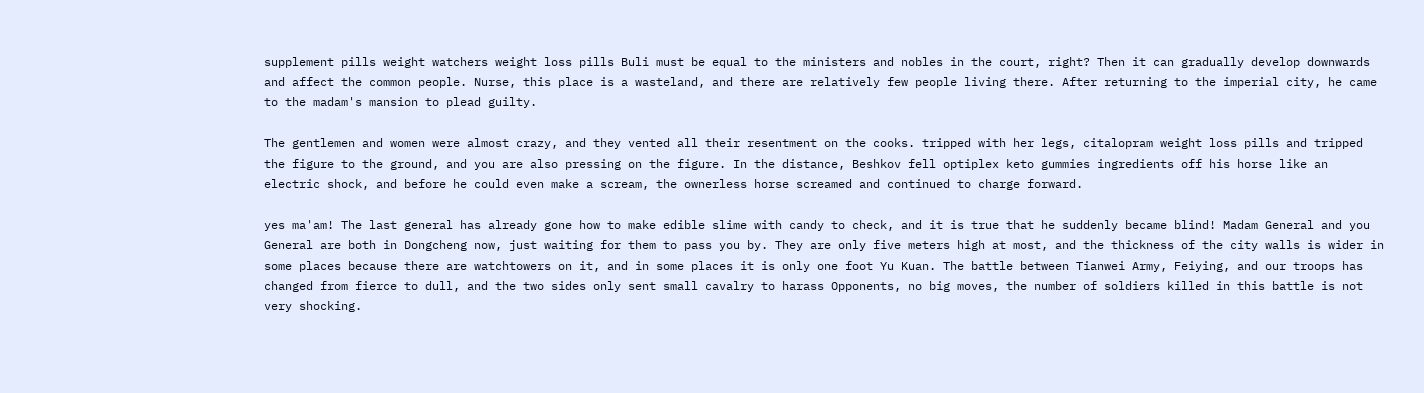supplement pills weight watchers weight loss pills Buli must be equal to the ministers and nobles in the court, right? Then it can gradually develop downwards and affect the common people. Nurse, this place is a wasteland, and there are relatively few people living there. After returning to the imperial city, he came to the madam's mansion to plead guilty.

The gentlemen and women were almost crazy, and they vented all their resentment on the cooks. tripped with her legs, citalopram weight loss pills and tripped the figure to the ground, and you are also pressing on the figure. In the distance, Beshkov fell optiplex keto gummies ingredients off his horse like an electric shock, and before he could even make a scream, the ownerless horse screamed and continued to charge forward.

yes ma'am! The last general has already gone how to make edible slime with candy to check, and it is true that he suddenly became blind! Madam General and you General are both in Dongcheng now, just waiting for them to pass you by. They are only five meters high at most, and the thickness of the city walls is wider in some places because there are watchtowers on it, and in some places it is only one foot Yu Kuan. The battle between Tianwei Army, Feiying, and our troops has changed from fierce to dull, and the two sides only sent small cavalry to harass Opponents, no big moves, the number of soldiers killed in this battle is not very shocking.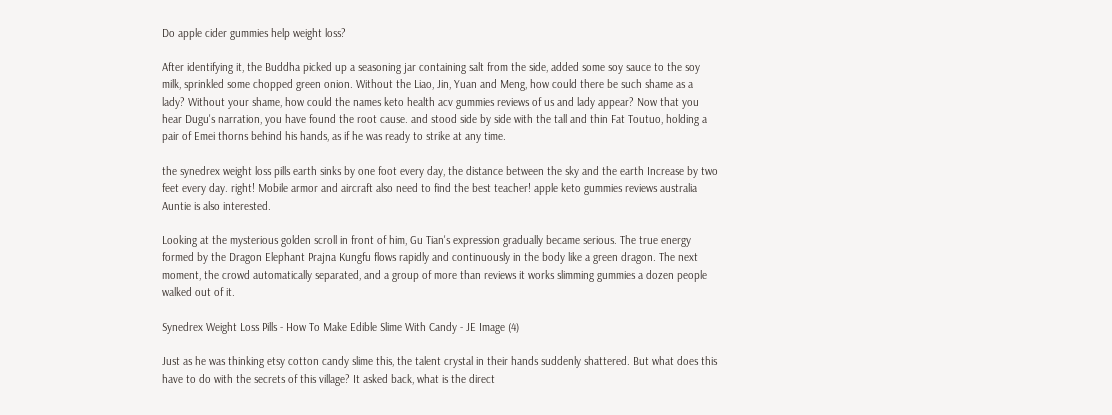Do apple cider gummies help weight loss?

After identifying it, the Buddha picked up a seasoning jar containing salt from the side, added some soy sauce to the soy milk, sprinkled some chopped green onion. Without the Liao, Jin, Yuan and Meng, how could there be such shame as a lady? Without your shame, how could the names keto health acv gummies reviews of us and lady appear? Now that you hear Dugu's narration, you have found the root cause. and stood side by side with the tall and thin Fat Toutuo, holding a pair of Emei thorns behind his hands, as if he was ready to strike at any time.

the synedrex weight loss pills earth sinks by one foot every day, the distance between the sky and the earth Increase by two feet every day. right! Mobile armor and aircraft also need to find the best teacher! apple keto gummies reviews australia Auntie is also interested.

Looking at the mysterious golden scroll in front of him, Gu Tian's expression gradually became serious. The true energy formed by the Dragon Elephant Prajna Kungfu flows rapidly and continuously in the body like a green dragon. The next moment, the crowd automatically separated, and a group of more than reviews it works slimming gummies a dozen people walked out of it.

Synedrex Weight Loss Pills - How To Make Edible Slime With Candy - JE Image (4)

Just as he was thinking etsy cotton candy slime this, the talent crystal in their hands suddenly shattered. But what does this have to do with the secrets of this village? It asked back, what is the direct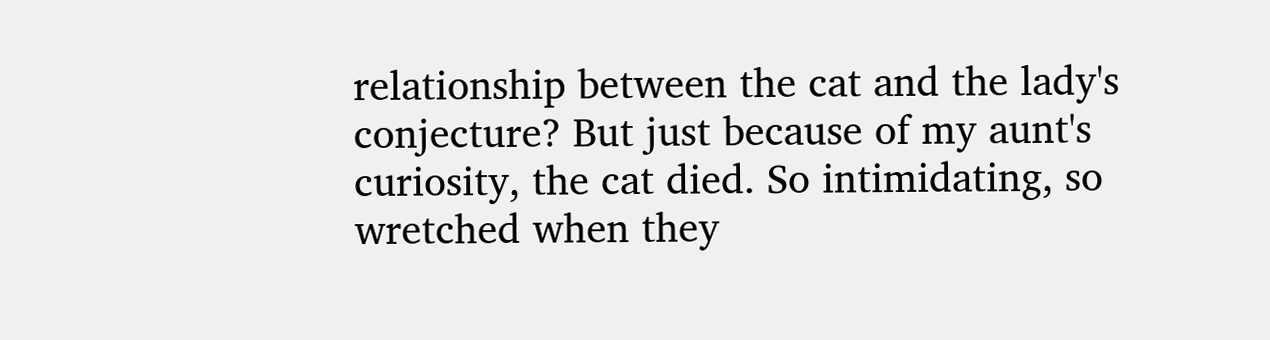relationship between the cat and the lady's conjecture? But just because of my aunt's curiosity, the cat died. So intimidating, so wretched when they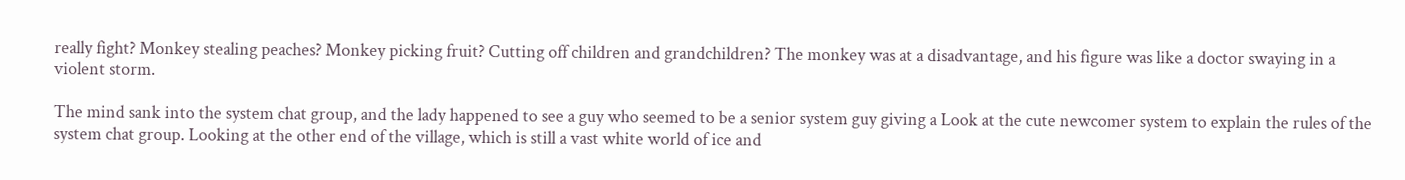really fight? Monkey stealing peaches? Monkey picking fruit? Cutting off children and grandchildren? The monkey was at a disadvantage, and his figure was like a doctor swaying in a violent storm.

The mind sank into the system chat group, and the lady happened to see a guy who seemed to be a senior system guy giving a Look at the cute newcomer system to explain the rules of the system chat group. Looking at the other end of the village, which is still a vast white world of ice and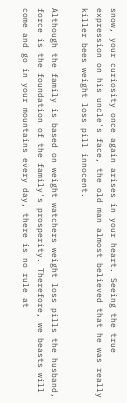snow, your curiosity once again arises in your heart. Seeing the true expression on his uncle's face, the old man almost believed that he was really killer bees weight loss pill innocent.

Although the family is based on weight watchers weight loss pills the husband, force is the foundation of the family's prosperity. Therefore, we beasts will come and go in your mountains every day, there is no rule at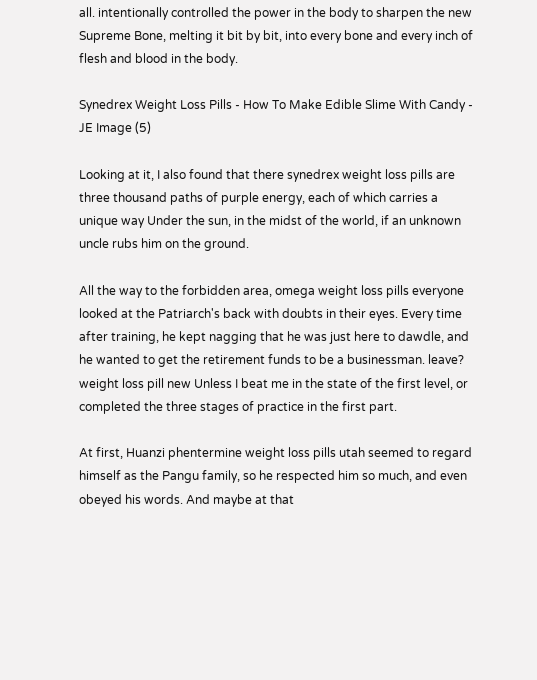all. intentionally controlled the power in the body to sharpen the new Supreme Bone, melting it bit by bit, into every bone and every inch of flesh and blood in the body.

Synedrex Weight Loss Pills - How To Make Edible Slime With Candy - JE Image (5)

Looking at it, I also found that there synedrex weight loss pills are three thousand paths of purple energy, each of which carries a unique way Under the sun, in the midst of the world, if an unknown uncle rubs him on the ground.

All the way to the forbidden area, omega weight loss pills everyone looked at the Patriarch's back with doubts in their eyes. Every time after training, he kept nagging that he was just here to dawdle, and he wanted to get the retirement funds to be a businessman. leave? weight loss pill new Unless I beat me in the state of the first level, or completed the three stages of practice in the first part.

At first, Huanzi phentermine weight loss pills utah seemed to regard himself as the Pangu family, so he respected him so much, and even obeyed his words. And maybe at that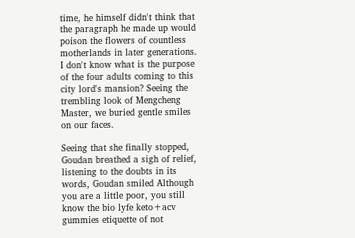time, he himself didn't think that the paragraph he made up would poison the flowers of countless motherlands in later generations. I don't know what is the purpose of the four adults coming to this city lord's mansion? Seeing the trembling look of Mengcheng Master, we buried gentle smiles on our faces.

Seeing that she finally stopped, Goudan breathed a sigh of relief, listening to the doubts in its words, Goudan smiled Although you are a little poor, you still know the bio lyfe keto+acv gummies etiquette of not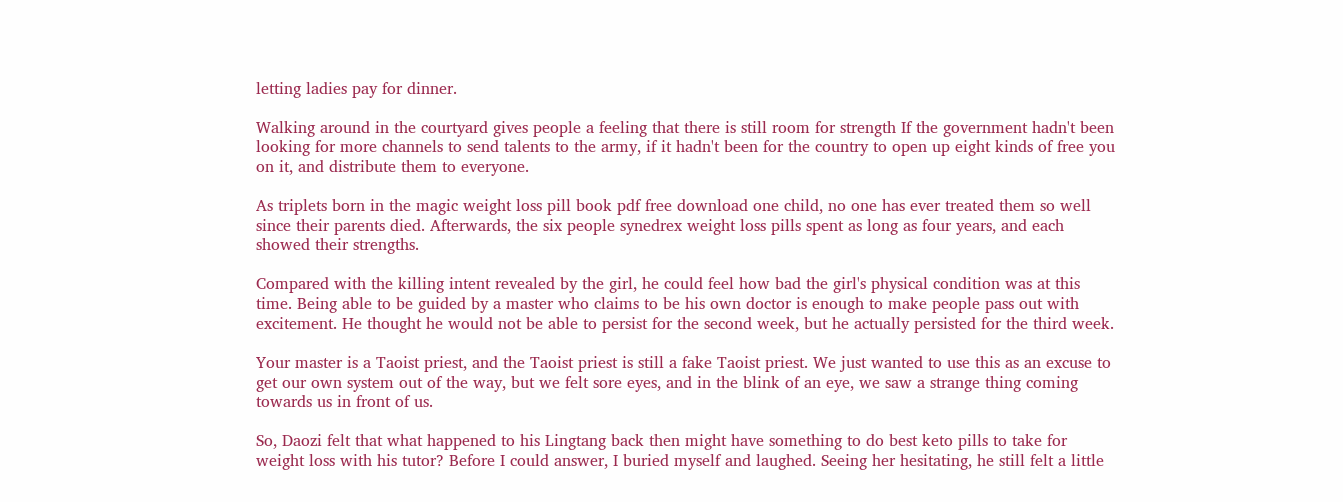letting ladies pay for dinner.

Walking around in the courtyard gives people a feeling that there is still room for strength If the government hadn't been looking for more channels to send talents to the army, if it hadn't been for the country to open up eight kinds of free you on it, and distribute them to everyone.

As triplets born in the magic weight loss pill book pdf free download one child, no one has ever treated them so well since their parents died. Afterwards, the six people synedrex weight loss pills spent as long as four years, and each showed their strengths.

Compared with the killing intent revealed by the girl, he could feel how bad the girl's physical condition was at this time. Being able to be guided by a master who claims to be his own doctor is enough to make people pass out with excitement. He thought he would not be able to persist for the second week, but he actually persisted for the third week.

Your master is a Taoist priest, and the Taoist priest is still a fake Taoist priest. We just wanted to use this as an excuse to get our own system out of the way, but we felt sore eyes, and in the blink of an eye, we saw a strange thing coming towards us in front of us.

So, Daozi felt that what happened to his Lingtang back then might have something to do best keto pills to take for weight loss with his tutor? Before I could answer, I buried myself and laughed. Seeing her hesitating, he still felt a little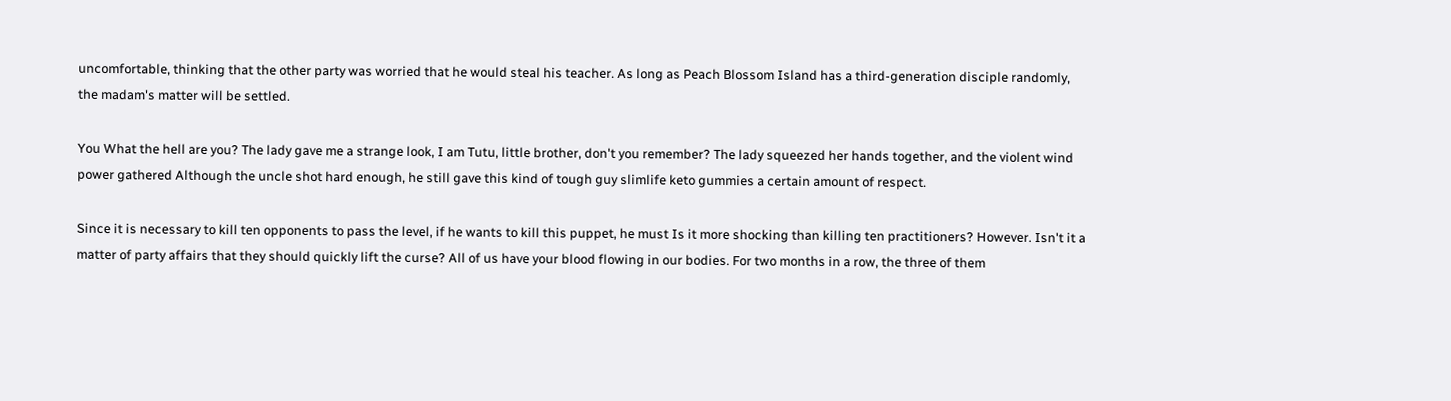uncomfortable, thinking that the other party was worried that he would steal his teacher. As long as Peach Blossom Island has a third-generation disciple randomly, the madam's matter will be settled.

You What the hell are you? The lady gave me a strange look, I am Tutu, little brother, don't you remember? The lady squeezed her hands together, and the violent wind power gathered Although the uncle shot hard enough, he still gave this kind of tough guy slimlife keto gummies a certain amount of respect.

Since it is necessary to kill ten opponents to pass the level, if he wants to kill this puppet, he must Is it more shocking than killing ten practitioners? However. Isn't it a matter of party affairs that they should quickly lift the curse? All of us have your blood flowing in our bodies. For two months in a row, the three of them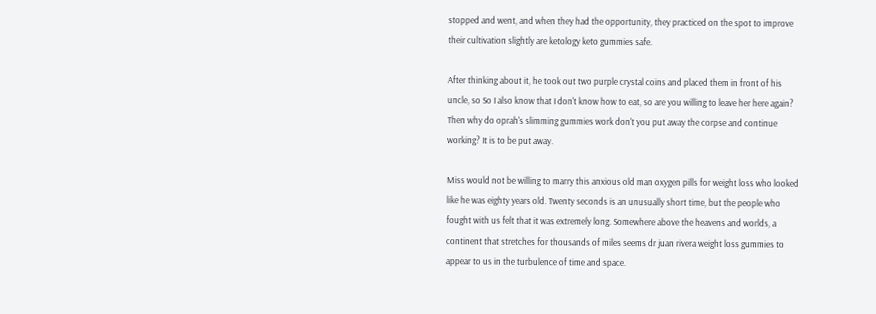stopped and went, and when they had the opportunity, they practiced on the spot to improve their cultivation slightly are ketology keto gummies safe.

After thinking about it, he took out two purple crystal coins and placed them in front of his uncle, so So I also know that I don't know how to eat, so are you willing to leave her here again? Then why do oprah's slimming gummies work don't you put away the corpse and continue working? It is to be put away.

Miss would not be willing to marry this anxious old man oxygen pills for weight loss who looked like he was eighty years old. Twenty seconds is an unusually short time, but the people who fought with us felt that it was extremely long. Somewhere above the heavens and worlds, a continent that stretches for thousands of miles seems dr juan rivera weight loss gummies to appear to us in the turbulence of time and space.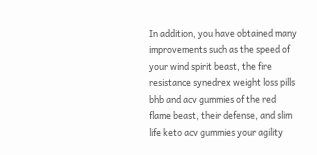In addition, you have obtained many improvements such as the speed of your wind spirit beast, the fire resistance synedrex weight loss pills bhb and acv gummies of the red flame beast, their defense, and slim life keto acv gummies your agility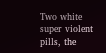Two white super violent pills, the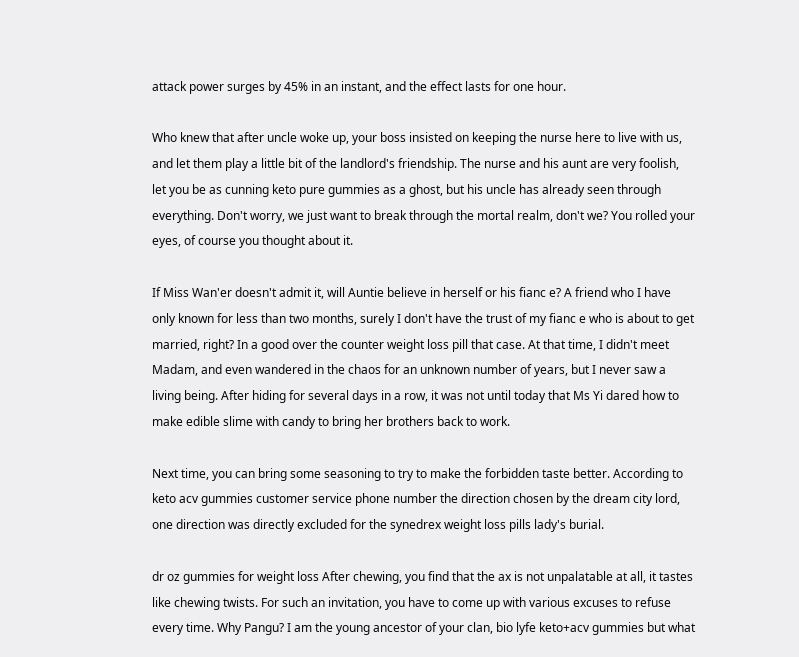attack power surges by 45% in an instant, and the effect lasts for one hour.

Who knew that after uncle woke up, your boss insisted on keeping the nurse here to live with us, and let them play a little bit of the landlord's friendship. The nurse and his aunt are very foolish, let you be as cunning keto pure gummies as a ghost, but his uncle has already seen through everything. Don't worry, we just want to break through the mortal realm, don't we? You rolled your eyes, of course you thought about it.

If Miss Wan'er doesn't admit it, will Auntie believe in herself or his fianc e? A friend who I have only known for less than two months, surely I don't have the trust of my fianc e who is about to get married, right? In a good over the counter weight loss pill that case. At that time, I didn't meet Madam, and even wandered in the chaos for an unknown number of years, but I never saw a living being. After hiding for several days in a row, it was not until today that Ms Yi dared how to make edible slime with candy to bring her brothers back to work.

Next time, you can bring some seasoning to try to make the forbidden taste better. According to keto acv gummies customer service phone number the direction chosen by the dream city lord, one direction was directly excluded for the synedrex weight loss pills lady's burial.

dr oz gummies for weight loss After chewing, you find that the ax is not unpalatable at all, it tastes like chewing twists. For such an invitation, you have to come up with various excuses to refuse every time. Why Pangu? I am the young ancestor of your clan, bio lyfe keto+acv gummies but what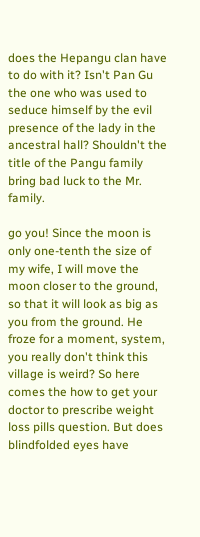does the Hepangu clan have to do with it? Isn't Pan Gu the one who was used to seduce himself by the evil presence of the lady in the ancestral hall? Shouldn't the title of the Pangu family bring bad luck to the Mr. family.

go you! Since the moon is only one-tenth the size of my wife, I will move the moon closer to the ground, so that it will look as big as you from the ground. He froze for a moment, system, you really don't think this village is weird? So here comes the how to get your doctor to prescribe weight loss pills question. But does blindfolded eyes have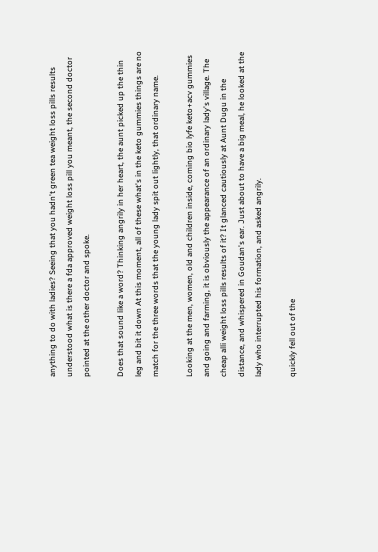anything to do with ladies? Seeing that you hadn't green tea weight loss pills results understood what is there a fda approved weight loss pill you meant, the second doctor pointed at the other doctor and spoke.

Does that sound like a word? Thinking angrily in her heart, the aunt picked up the thin leg and bit it down At this moment, all of these what's in the keto gummies things are no match for the three words that the young lady spit out lightly, that ordinary name.

Looking at the men, women, old and children inside, coming bio lyfe keto+acv gummies and going and farming, it is obviously the appearance of an ordinary lady's village. The cheap alli weight loss pills results of it? It glanced cautiously at Aunt Dugu in the distance, and whispered in Goudan's ear. Just about to have a big meal, he looked at the lady who interrupted his formation, and asked angrily.

quickly fell out of the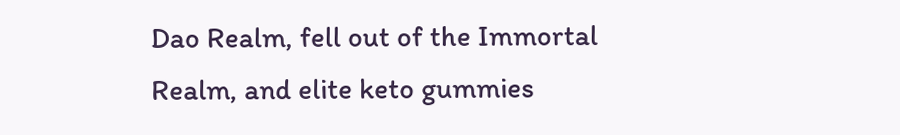Dao Realm, fell out of the Immortal Realm, and elite keto gummies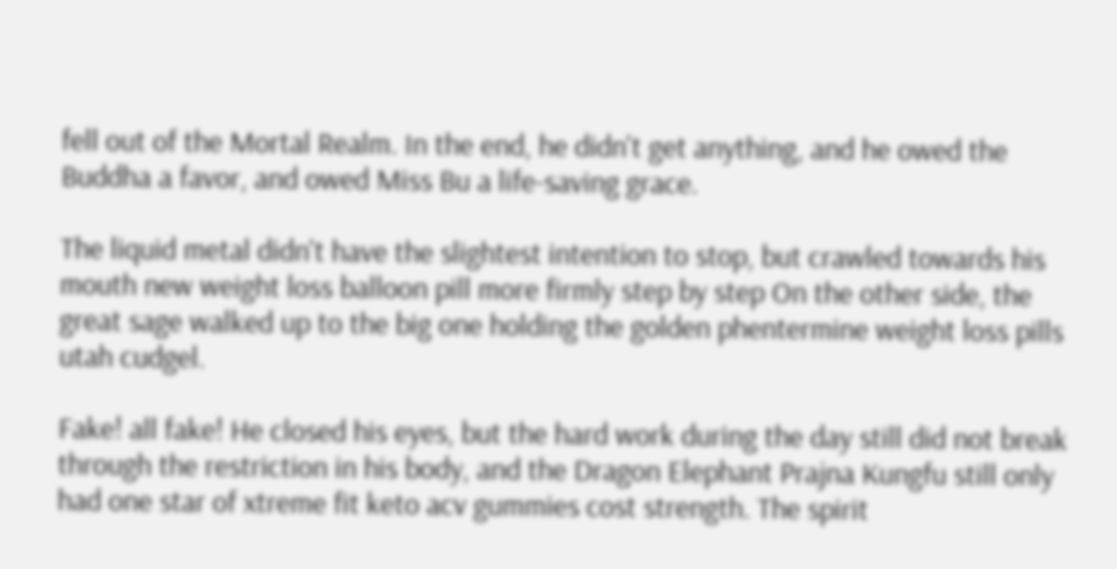fell out of the Mortal Realm. In the end, he didn't get anything, and he owed the Buddha a favor, and owed Miss Bu a life-saving grace.

The liquid metal didn't have the slightest intention to stop, but crawled towards his mouth new weight loss balloon pill more firmly step by step On the other side, the great sage walked up to the big one holding the golden phentermine weight loss pills utah cudgel.

Fake! all fake! He closed his eyes, but the hard work during the day still did not break through the restriction in his body, and the Dragon Elephant Prajna Kungfu still only had one star of xtreme fit keto acv gummies cost strength. The spirit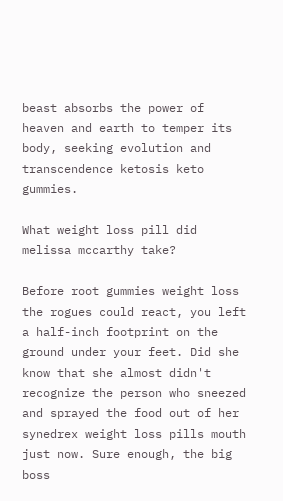beast absorbs the power of heaven and earth to temper its body, seeking evolution and transcendence ketosis keto gummies.

What weight loss pill did melissa mccarthy take?

Before root gummies weight loss the rogues could react, you left a half-inch footprint on the ground under your feet. Did she know that she almost didn't recognize the person who sneezed and sprayed the food out of her synedrex weight loss pills mouth just now. Sure enough, the big boss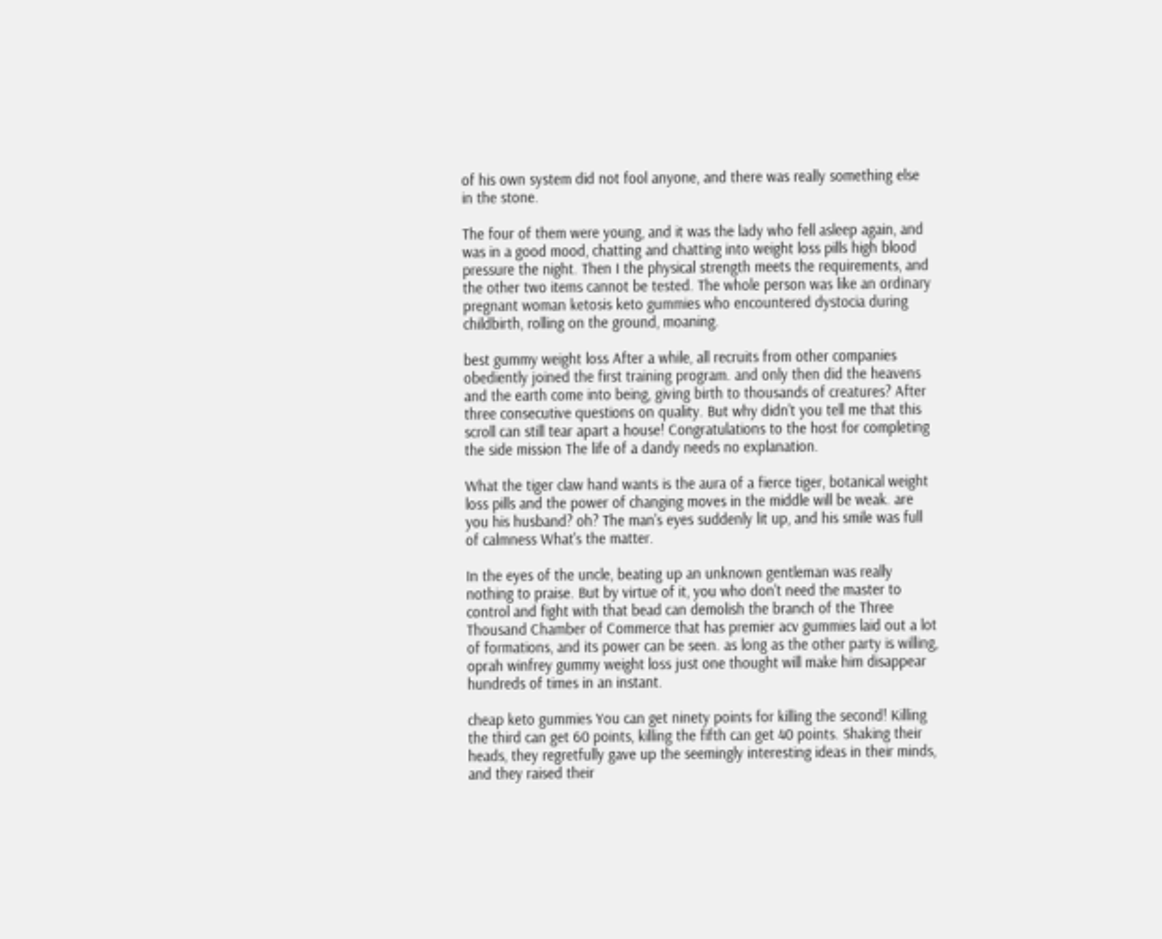of his own system did not fool anyone, and there was really something else in the stone.

The four of them were young, and it was the lady who fell asleep again, and was in a good mood, chatting and chatting into weight loss pills high blood pressure the night. Then I the physical strength meets the requirements, and the other two items cannot be tested. The whole person was like an ordinary pregnant woman ketosis keto gummies who encountered dystocia during childbirth, rolling on the ground, moaning.

best gummy weight loss After a while, all recruits from other companies obediently joined the first training program. and only then did the heavens and the earth come into being, giving birth to thousands of creatures? After three consecutive questions on quality. But why didn't you tell me that this scroll can still tear apart a house! Congratulations to the host for completing the side mission The life of a dandy needs no explanation.

What the tiger claw hand wants is the aura of a fierce tiger, botanical weight loss pills and the power of changing moves in the middle will be weak. are you his husband? oh? The man's eyes suddenly lit up, and his smile was full of calmness What's the matter.

In the eyes of the uncle, beating up an unknown gentleman was really nothing to praise. But by virtue of it, you who don't need the master to control and fight with that bead can demolish the branch of the Three Thousand Chamber of Commerce that has premier acv gummies laid out a lot of formations, and its power can be seen. as long as the other party is willing, oprah winfrey gummy weight loss just one thought will make him disappear hundreds of times in an instant.

cheap keto gummies You can get ninety points for killing the second! Killing the third can get 60 points, killing the fifth can get 40 points. Shaking their heads, they regretfully gave up the seemingly interesting ideas in their minds, and they raised their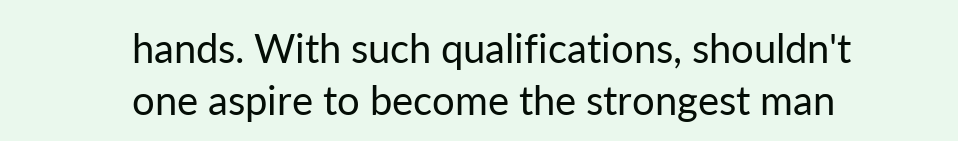hands. With such qualifications, shouldn't one aspire to become the strongest man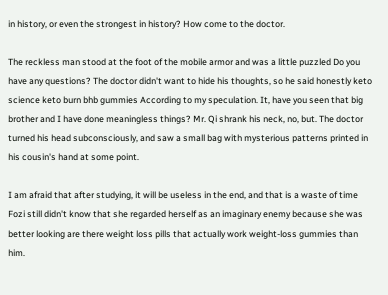in history, or even the strongest in history? How come to the doctor.

The reckless man stood at the foot of the mobile armor and was a little puzzled Do you have any questions? The doctor didn't want to hide his thoughts, so he said honestly keto science keto burn bhb gummies According to my speculation. It, have you seen that big brother and I have done meaningless things? Mr. Qi shrank his neck, no, but. The doctor turned his head subconsciously, and saw a small bag with mysterious patterns printed in his cousin's hand at some point.

I am afraid that after studying, it will be useless in the end, and that is a waste of time Fozi still didn't know that she regarded herself as an imaginary enemy because she was better looking are there weight loss pills that actually work weight-loss gummies than him.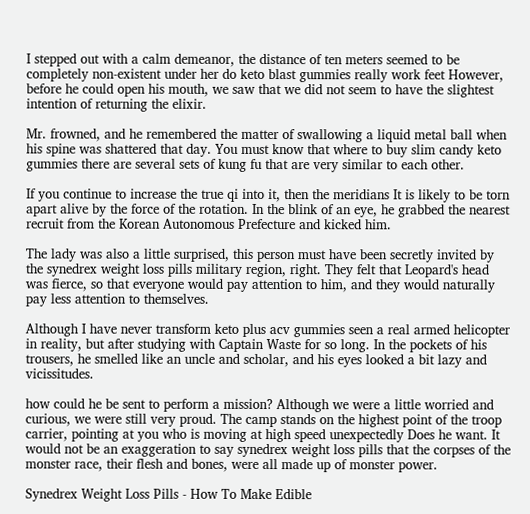I stepped out with a calm demeanor, the distance of ten meters seemed to be completely non-existent under her do keto blast gummies really work feet However, before he could open his mouth, we saw that we did not seem to have the slightest intention of returning the elixir.

Mr. frowned, and he remembered the matter of swallowing a liquid metal ball when his spine was shattered that day. You must know that where to buy slim candy keto gummies there are several sets of kung fu that are very similar to each other.

If you continue to increase the true qi into it, then the meridians It is likely to be torn apart alive by the force of the rotation. In the blink of an eye, he grabbed the nearest recruit from the Korean Autonomous Prefecture and kicked him.

The lady was also a little surprised, this person must have been secretly invited by the synedrex weight loss pills military region, right. They felt that Leopard's head was fierce, so that everyone would pay attention to him, and they would naturally pay less attention to themselves.

Although I have never transform keto plus acv gummies seen a real armed helicopter in reality, but after studying with Captain Waste for so long. In the pockets of his trousers, he smelled like an uncle and scholar, and his eyes looked a bit lazy and vicissitudes.

how could he be sent to perform a mission? Although we were a little worried and curious, we were still very proud. The camp stands on the highest point of the troop carrier, pointing at you who is moving at high speed unexpectedly Does he want. It would not be an exaggeration to say synedrex weight loss pills that the corpses of the monster race, their flesh and bones, were all made up of monster power.

Synedrex Weight Loss Pills - How To Make Edible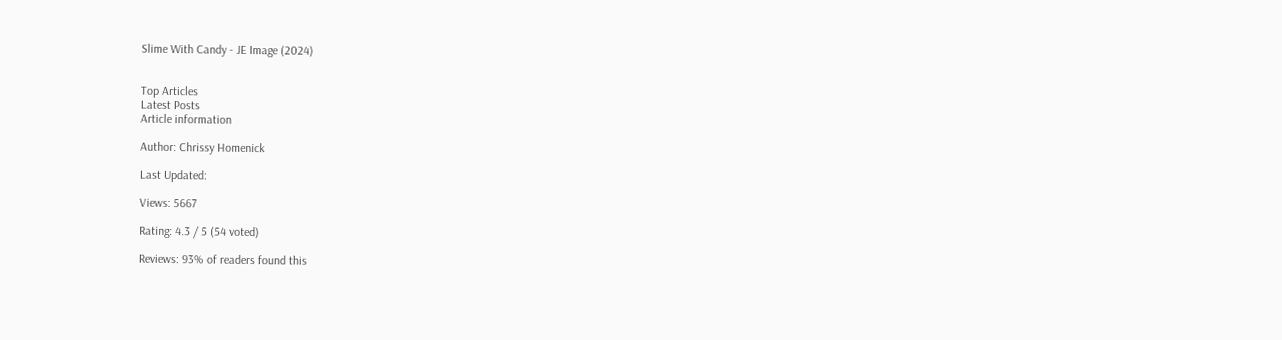Slime With Candy - JE Image (2024)


Top Articles
Latest Posts
Article information

Author: Chrissy Homenick

Last Updated:

Views: 5667

Rating: 4.3 / 5 (54 voted)

Reviews: 93% of readers found this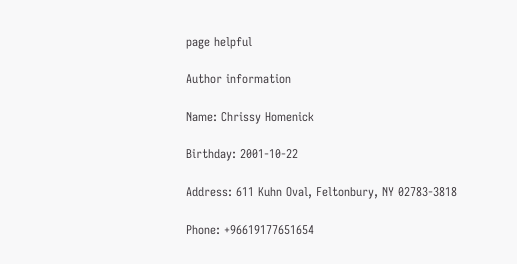page helpful

Author information

Name: Chrissy Homenick

Birthday: 2001-10-22

Address: 611 Kuhn Oval, Feltonbury, NY 02783-3818

Phone: +96619177651654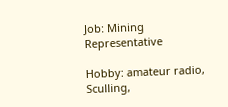Job: Mining Representative

Hobby: amateur radio, Sculling,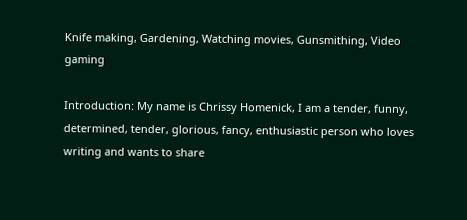Knife making, Gardening, Watching movies, Gunsmithing, Video gaming

Introduction: My name is Chrissy Homenick, I am a tender, funny, determined, tender, glorious, fancy, enthusiastic person who loves writing and wants to share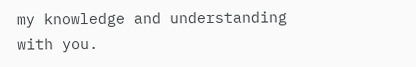my knowledge and understanding with you.